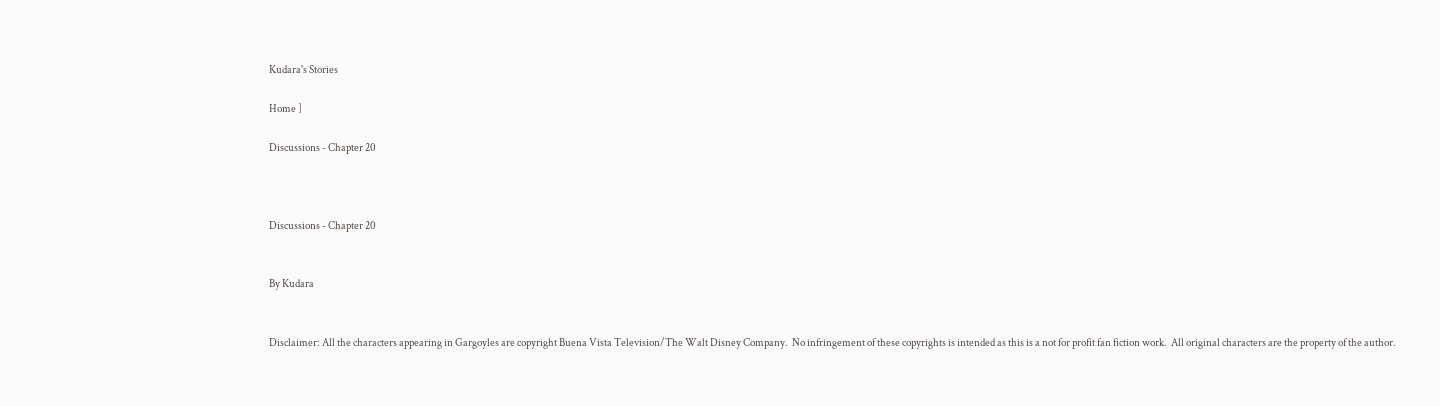Kudara's Stories

Home ]

Discussions - Chapter 20



Discussions - Chapter 20


By Kudara


Disclaimer: All the characters appearing in Gargoyles are copyright Buena Vista Television/The Walt Disney Company.  No infringement of these copyrights is intended as this is a not for profit fan fiction work.  All original characters are the property of the author.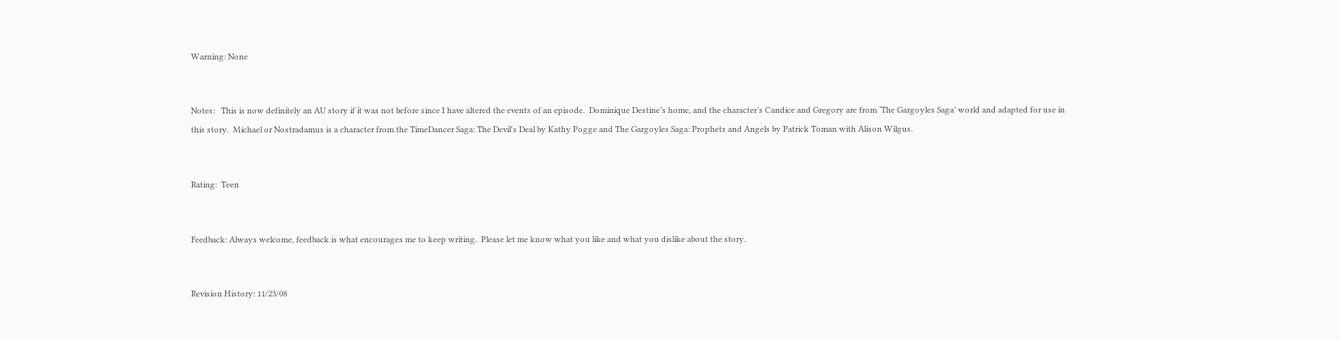Warning: None


Notes:   This is now definitely an AU story if it was not before since I have altered the events of an episode.  Dominique Destine’s home, and the character’s Candice and Gregory are from ‘The Gargoyles Saga’ world and adapted for use in this story.  Michael or Nostradamus is a character from the TimeDancer Saga: The Devil's Deal by Kathy Pogge and The Gargoyles Saga: Prophets and Angels by Patrick Toman with Alison Wilgus.


Rating:  Teen


Feedback: Always welcome, feedback is what encourages me to keep writing.  Please let me know what you like and what you dislike about the story.


Revision History: 11/23/08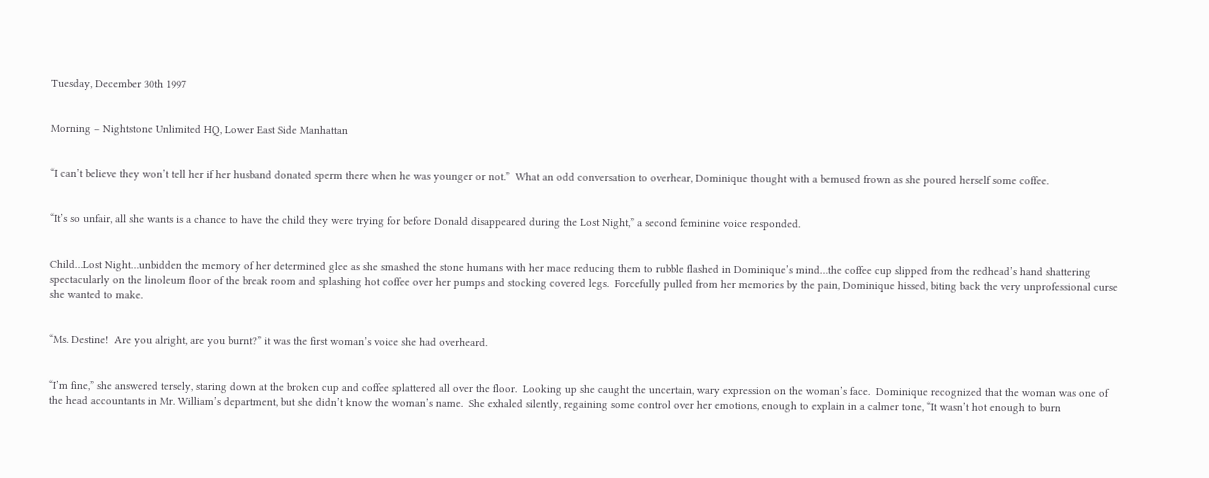Tuesday, December 30th 1997


Morning – Nightstone Unlimited HQ, Lower East Side Manhattan


“I can’t believe they won’t tell her if her husband donated sperm there when he was younger or not.”  What an odd conversation to overhear, Dominique thought with a bemused frown as she poured herself some coffee.


“It’s so unfair, all she wants is a chance to have the child they were trying for before Donald disappeared during the Lost Night,” a second feminine voice responded.


Child…Lost Night…unbidden the memory of her determined glee as she smashed the stone humans with her mace reducing them to rubble flashed in Dominique’s mind…the coffee cup slipped from the redhead’s hand shattering spectacularly on the linoleum floor of the break room and splashing hot coffee over her pumps and stocking covered legs.  Forcefully pulled from her memories by the pain, Dominique hissed, biting back the very unprofessional curse she wanted to make.


“Ms. Destine!  Are you alright, are you burnt?” it was the first woman’s voice she had overheard.


“I’m fine,” she answered tersely, staring down at the broken cup and coffee splattered all over the floor.  Looking up she caught the uncertain, wary expression on the woman’s face.  Dominique recognized that the woman was one of the head accountants in Mr. William’s department, but she didn’t know the woman’s name.  She exhaled silently, regaining some control over her emotions, enough to explain in a calmer tone, “It wasn’t hot enough to burn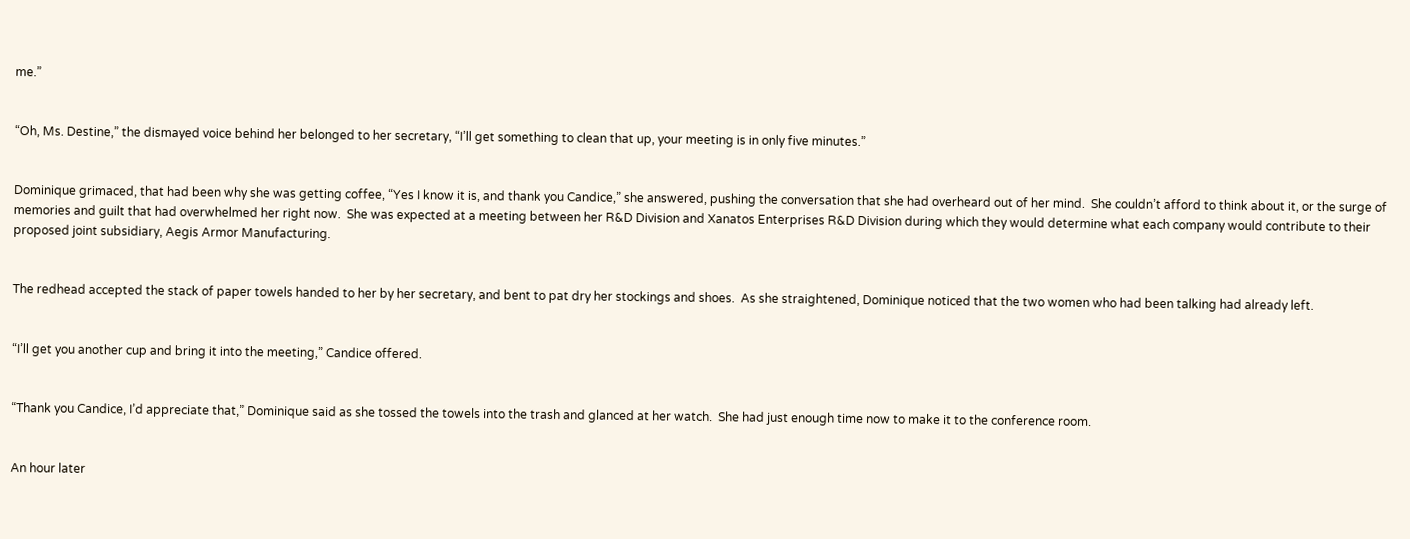me.”


“Oh, Ms. Destine,” the dismayed voice behind her belonged to her secretary, “I’ll get something to clean that up, your meeting is in only five minutes.”


Dominique grimaced, that had been why she was getting coffee, “Yes I know it is, and thank you Candice,” she answered, pushing the conversation that she had overheard out of her mind.  She couldn’t afford to think about it, or the surge of memories and guilt that had overwhelmed her right now.  She was expected at a meeting between her R&D Division and Xanatos Enterprises R&D Division during which they would determine what each company would contribute to their proposed joint subsidiary, Aegis Armor Manufacturing.


The redhead accepted the stack of paper towels handed to her by her secretary, and bent to pat dry her stockings and shoes.  As she straightened, Dominique noticed that the two women who had been talking had already left.


“I’ll get you another cup and bring it into the meeting,” Candice offered.


“Thank you Candice, I’d appreciate that,” Dominique said as she tossed the towels into the trash and glanced at her watch.  She had just enough time now to make it to the conference room.


An hour later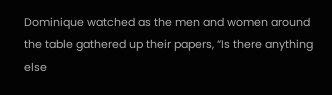Dominique watched as the men and women around the table gathered up their papers, “Is there anything else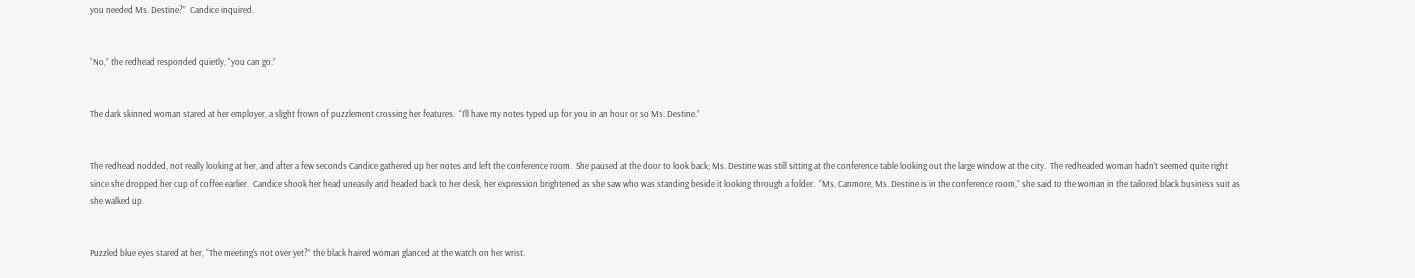you needed Ms. Destine?”  Candice inquired.


“No,” the redhead responded quietly, “you can go.”


The dark skinned woman stared at her employer, a slight frown of puzzlement crossing her features.  “I’ll have my notes typed up for you in an hour or so Ms. Destine.”


The redhead nodded, not really looking at her, and after a few seconds Candice gathered up her notes and left the conference room.  She paused at the door to look back; Ms. Destine was still sitting at the conference table looking out the large window at the city.  The redheaded woman hadn’t seemed quite right since she dropped her cup of coffee earlier.  Candice shook her head uneasily and headed back to her desk, her expression brightened as she saw who was standing beside it looking through a folder.  “Ms. Canmore, Ms. Destine is in the conference room,” she said to the woman in the tailored black business suit as she walked up.


Puzzled blue eyes stared at her, “The meeting’s not over yet?” the black haired woman glanced at the watch on her wrist.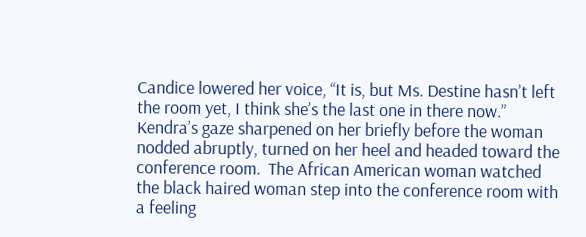Candice lowered her voice, “It is, but Ms. Destine hasn’t left the room yet, I think she’s the last one in there now.”  Kendra’s gaze sharpened on her briefly before the woman nodded abruptly, turned on her heel and headed toward the conference room.  The African American woman watched the black haired woman step into the conference room with a feeling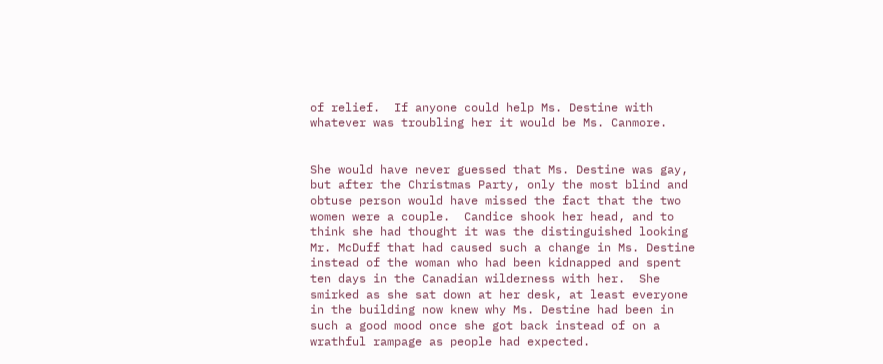of relief.  If anyone could help Ms. Destine with whatever was troubling her it would be Ms. Canmore.


She would have never guessed that Ms. Destine was gay, but after the Christmas Party, only the most blind and obtuse person would have missed the fact that the two women were a couple.  Candice shook her head, and to think she had thought it was the distinguished looking Mr. McDuff that had caused such a change in Ms. Destine instead of the woman who had been kidnapped and spent ten days in the Canadian wilderness with her.  She smirked as she sat down at her desk, at least everyone in the building now knew why Ms. Destine had been in such a good mood once she got back instead of on a wrathful rampage as people had expected.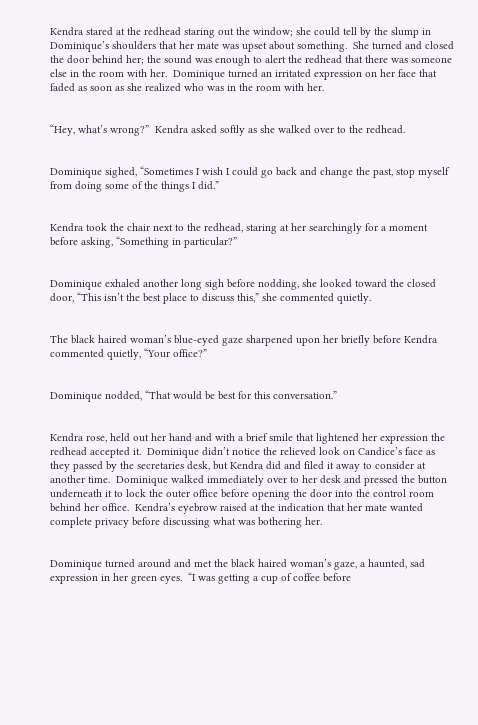Kendra stared at the redhead staring out the window; she could tell by the slump in Dominique’s shoulders that her mate was upset about something.  She turned and closed the door behind her; the sound was enough to alert the redhead that there was someone else in the room with her.  Dominique turned an irritated expression on her face that faded as soon as she realized who was in the room with her.


“Hey, what’s wrong?”  Kendra asked softly as she walked over to the redhead.


Dominique sighed, “Sometimes I wish I could go back and change the past, stop myself from doing some of the things I did.”


Kendra took the chair next to the redhead, staring at her searchingly for a moment before asking, “Something in particular?”


Dominique exhaled another long sigh before nodding, she looked toward the closed door, “This isn’t the best place to discuss this,” she commented quietly.


The black haired woman’s blue-eyed gaze sharpened upon her briefly before Kendra commented quietly, “Your office?”


Dominique nodded, “That would be best for this conversation.”


Kendra rose, held out her hand and with a brief smile that lightened her expression the redhead accepted it.  Dominique didn’t notice the relieved look on Candice’s face as they passed by the secretaries desk, but Kendra did and filed it away to consider at another time.  Dominique walked immediately over to her desk and pressed the button underneath it to lock the outer office before opening the door into the control room behind her office.  Kendra’s eyebrow raised at the indication that her mate wanted complete privacy before discussing what was bothering her.


Dominique turned around and met the black haired woman’s gaze, a haunted, sad expression in her green eyes.  “I was getting a cup of coffee before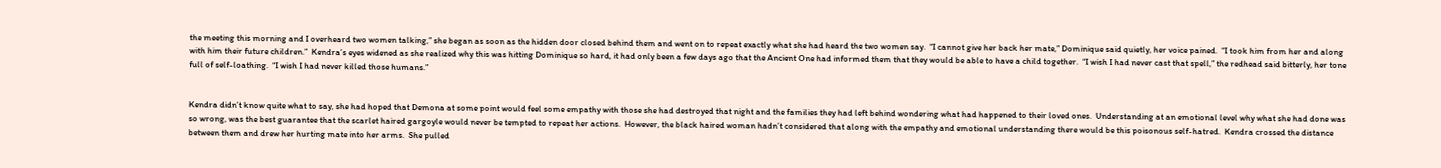the meeting this morning and I overheard two women talking,” she began as soon as the hidden door closed behind them and went on to repeat exactly what she had heard the two women say.  “I cannot give her back her mate,” Dominique said quietly, her voice pained.  “I took him from her and along with him their future children.”  Kendra’s eyes widened as she realized why this was hitting Dominique so hard, it had only been a few days ago that the Ancient One had informed them that they would be able to have a child together.  “I wish I had never cast that spell,” the redhead said bitterly, her tone full of self-loathing.  “I wish I had never killed those humans.”


Kendra didn’t know quite what to say, she had hoped that Demona at some point would feel some empathy with those she had destroyed that night and the families they had left behind wondering what had happened to their loved ones.  Understanding at an emotional level why what she had done was so wrong, was the best guarantee that the scarlet haired gargoyle would never be tempted to repeat her actions.  However, the black haired woman hadn’t considered that along with the empathy and emotional understanding there would be this poisonous self-hatred.  Kendra crossed the distance between them and drew her hurting mate into her arms.  She pulled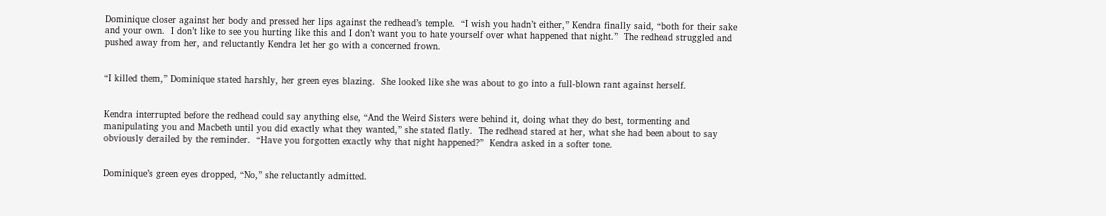Dominique closer against her body and pressed her lips against the redhead’s temple.  “I wish you hadn’t either,” Kendra finally said, “both for their sake and your own.  I don’t like to see you hurting like this and I don’t want you to hate yourself over what happened that night.”  The redhead struggled and pushed away from her, and reluctantly Kendra let her go with a concerned frown.


“I killed them,” Dominique stated harshly, her green eyes blazing.  She looked like she was about to go into a full-blown rant against herself.


Kendra interrupted before the redhead could say anything else, “And the Weird Sisters were behind it, doing what they do best, tormenting and manipulating you and Macbeth until you did exactly what they wanted,” she stated flatly.  The redhead stared at her, what she had been about to say obviously derailed by the reminder.  “Have you forgotten exactly why that night happened?”  Kendra asked in a softer tone.


Dominique’s green eyes dropped, “No,” she reluctantly admitted.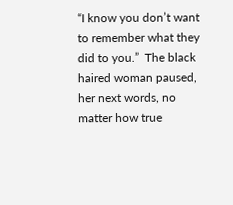“I know you don’t want to remember what they did to you.”  The black haired woman paused, her next words, no matter how true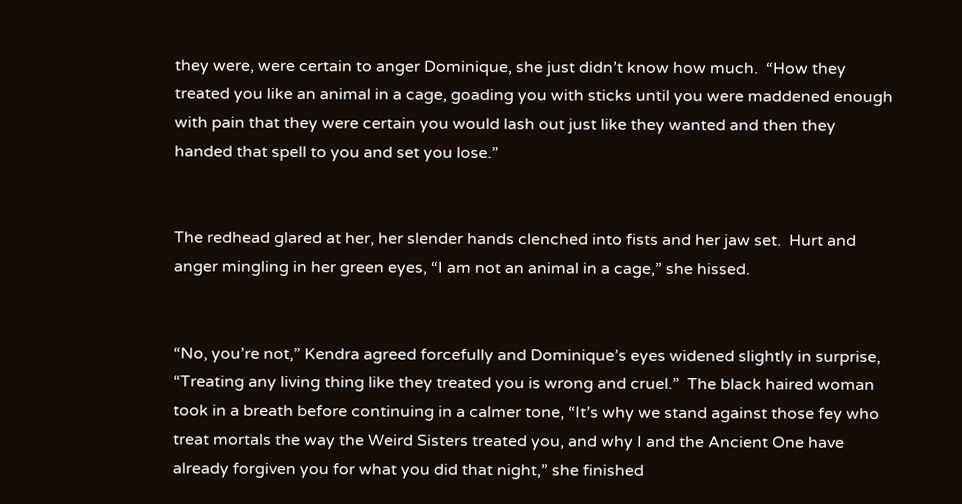they were, were certain to anger Dominique, she just didn’t know how much.  “How they treated you like an animal in a cage, goading you with sticks until you were maddened enough with pain that they were certain you would lash out just like they wanted and then they handed that spell to you and set you lose.”


The redhead glared at her, her slender hands clenched into fists and her jaw set.  Hurt and anger mingling in her green eyes, “I am not an animal in a cage,” she hissed.


“No, you’re not,” Kendra agreed forcefully and Dominique’s eyes widened slightly in surprise, “Treating any living thing like they treated you is wrong and cruel.”  The black haired woman took in a breath before continuing in a calmer tone, “It’s why we stand against those fey who treat mortals the way the Weird Sisters treated you, and why I and the Ancient One have already forgiven you for what you did that night,” she finished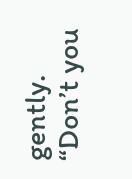gently.  “Don’t you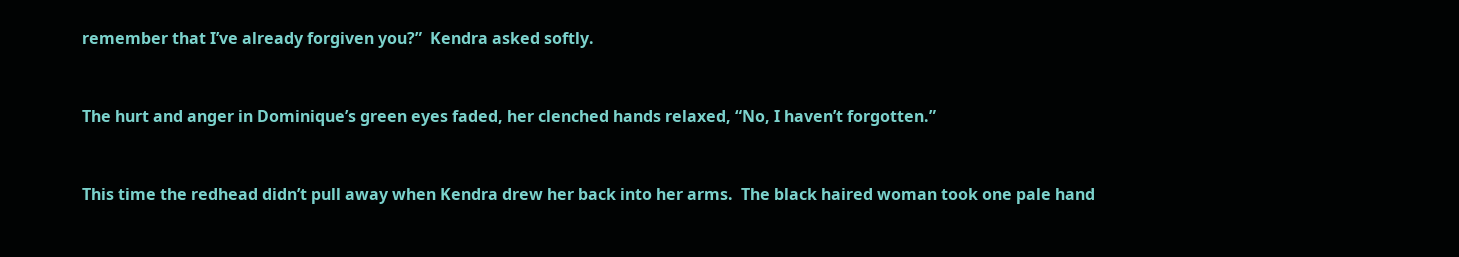remember that I’ve already forgiven you?”  Kendra asked softly.


The hurt and anger in Dominique’s green eyes faded, her clenched hands relaxed, “No, I haven’t forgotten.”


This time the redhead didn’t pull away when Kendra drew her back into her arms.  The black haired woman took one pale hand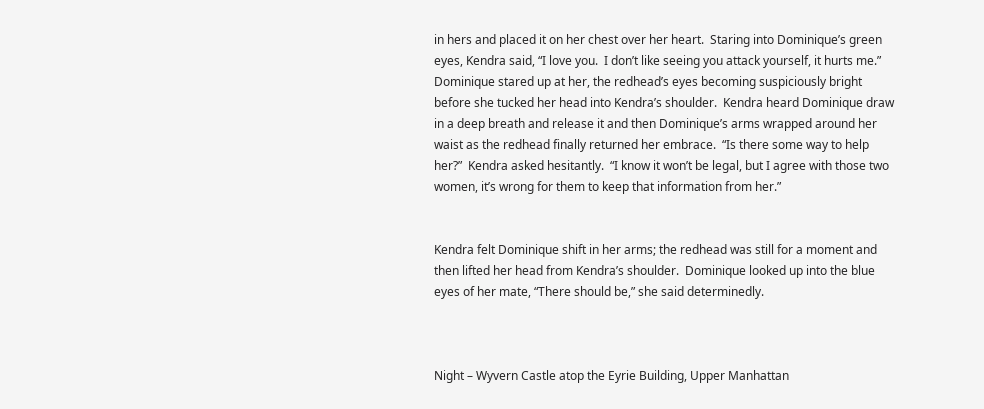in hers and placed it on her chest over her heart.  Staring into Dominique’s green eyes, Kendra said, “I love you.  I don’t like seeing you attack yourself, it hurts me.”  Dominique stared up at her, the redhead’s eyes becoming suspiciously bright before she tucked her head into Kendra’s shoulder.  Kendra heard Dominique draw in a deep breath and release it and then Dominique’s arms wrapped around her waist as the redhead finally returned her embrace.  “Is there some way to help her?”  Kendra asked hesitantly.  “I know it won’t be legal, but I agree with those two women, it’s wrong for them to keep that information from her.”


Kendra felt Dominique shift in her arms; the redhead was still for a moment and then lifted her head from Kendra’s shoulder.  Dominique looked up into the blue eyes of her mate, “There should be,” she said determinedly.



Night – Wyvern Castle atop the Eyrie Building, Upper Manhattan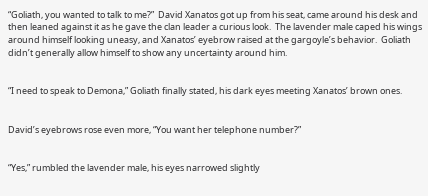“Goliath, you wanted to talk to me?”  David Xanatos got up from his seat, came around his desk and then leaned against it as he gave the clan leader a curious look.  The lavender male caped his wings around himself looking uneasy, and Xanatos’ eyebrow raised at the gargoyle’s behavior.  Goliath didn’t generally allow himself to show any uncertainty around him.


“I need to speak to Demona,” Goliath finally stated, his dark eyes meeting Xanatos’ brown ones.


David’s eyebrows rose even more, “You want her telephone number?”


“Yes,” rumbled the lavender male, his eyes narrowed slightly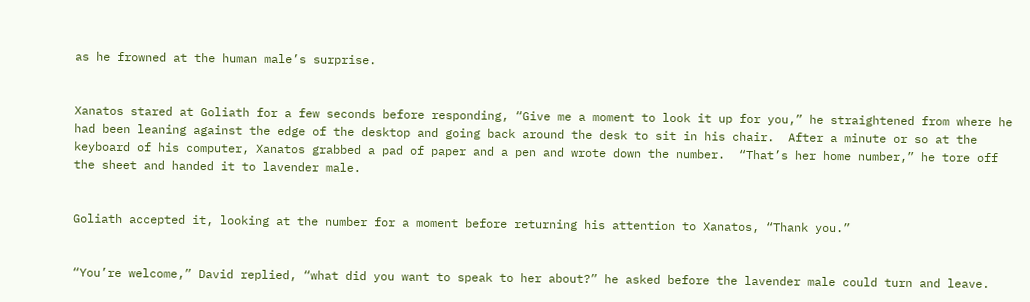as he frowned at the human male’s surprise.


Xanatos stared at Goliath for a few seconds before responding, “Give me a moment to look it up for you,” he straightened from where he had been leaning against the edge of the desktop and going back around the desk to sit in his chair.  After a minute or so at the keyboard of his computer, Xanatos grabbed a pad of paper and a pen and wrote down the number.  “That’s her home number,” he tore off the sheet and handed it to lavender male.


Goliath accepted it, looking at the number for a moment before returning his attention to Xanatos, “Thank you.”


“You’re welcome,” David replied, “what did you want to speak to her about?” he asked before the lavender male could turn and leave.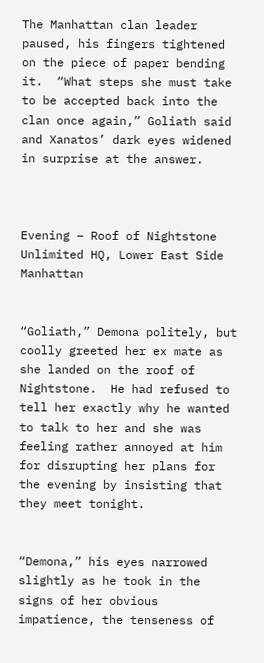The Manhattan clan leader paused, his fingers tightened on the piece of paper bending it.  “What steps she must take to be accepted back into the clan once again,” Goliath said and Xanatos’ dark eyes widened in surprise at the answer.



Evening – Roof of Nightstone Unlimited HQ, Lower East Side Manhattan


“Goliath,” Demona politely, but coolly greeted her ex mate as she landed on the roof of Nightstone.  He had refused to tell her exactly why he wanted to talk to her and she was feeling rather annoyed at him for disrupting her plans for the evening by insisting that they meet tonight.


“Demona,” his eyes narrowed slightly as he took in the signs of her obvious impatience, the tenseness of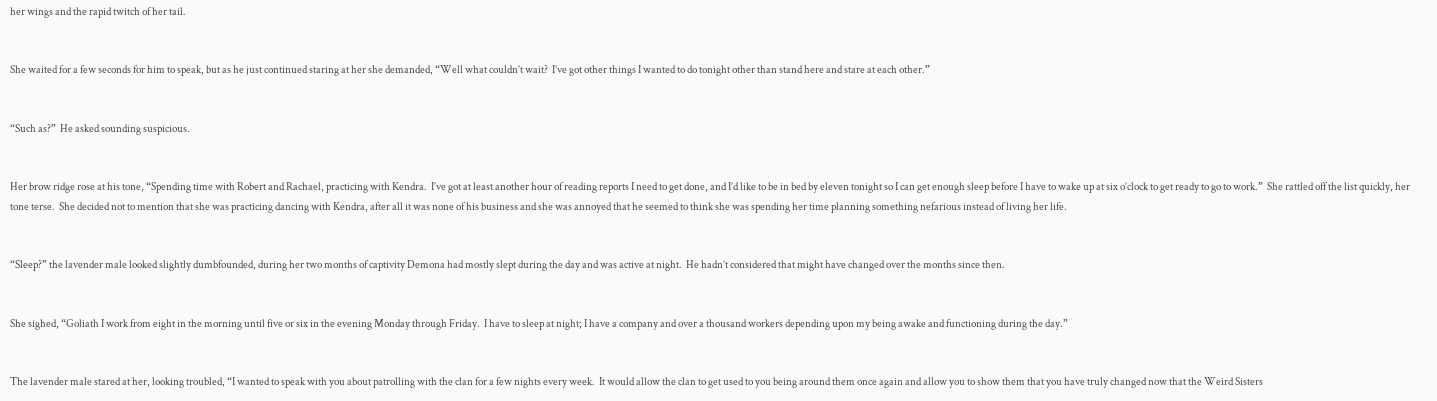her wings and the rapid twitch of her tail.


She waited for a few seconds for him to speak, but as he just continued staring at her she demanded, “Well what couldn’t wait?  I’ve got other things I wanted to do tonight other than stand here and stare at each other.”


“Such as?”  He asked sounding suspicious.


Her brow ridge rose at his tone, “Spending time with Robert and Rachael, practicing with Kendra.  I’ve got at least another hour of reading reports I need to get done, and I’d like to be in bed by eleven tonight so I can get enough sleep before I have to wake up at six o’clock to get ready to go to work.”  She rattled off the list quickly, her tone terse.  She decided not to mention that she was practicing dancing with Kendra, after all it was none of his business and she was annoyed that he seemed to think she was spending her time planning something nefarious instead of living her life.


“Sleep?” the lavender male looked slightly dumbfounded, during her two months of captivity Demona had mostly slept during the day and was active at night.  He hadn’t considered that might have changed over the months since then.


She sighed, “Goliath I work from eight in the morning until five or six in the evening Monday through Friday.  I have to sleep at night; I have a company and over a thousand workers depending upon my being awake and functioning during the day.”


The lavender male stared at her, looking troubled, “I wanted to speak with you about patrolling with the clan for a few nights every week.  It would allow the clan to get used to you being around them once again and allow you to show them that you have truly changed now that the Weird Sisters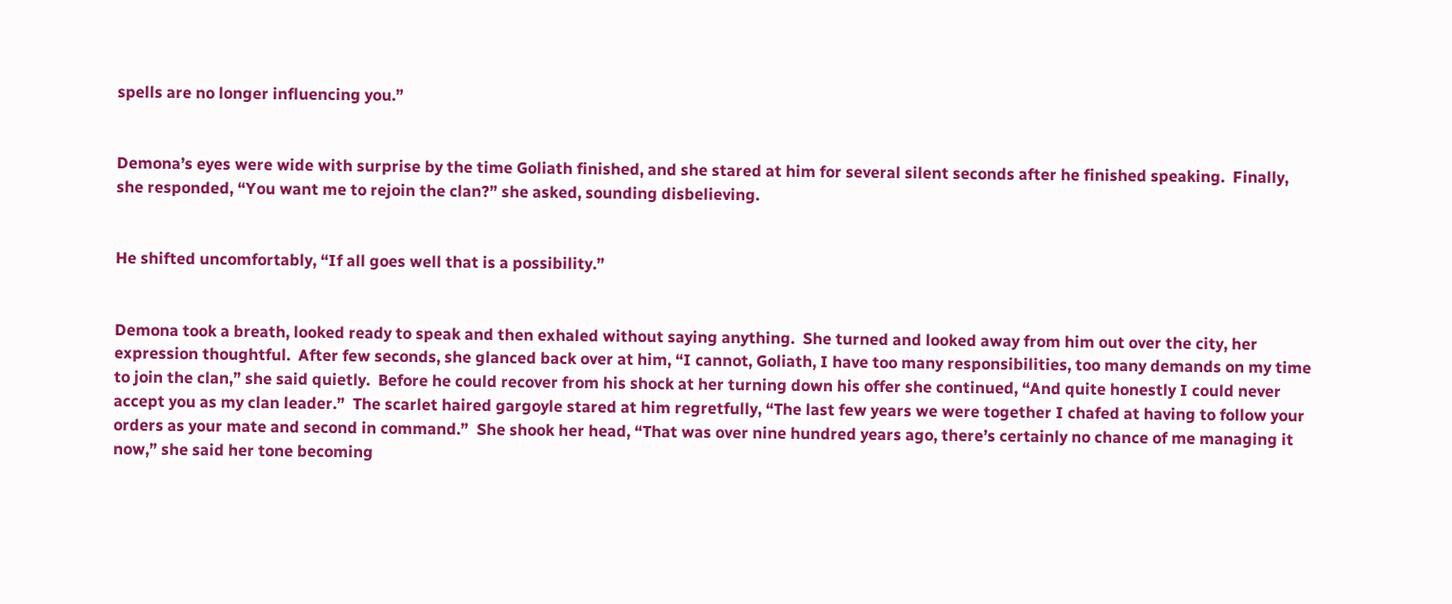spells are no longer influencing you.”


Demona’s eyes were wide with surprise by the time Goliath finished, and she stared at him for several silent seconds after he finished speaking.  Finally, she responded, “You want me to rejoin the clan?” she asked, sounding disbelieving.


He shifted uncomfortably, “If all goes well that is a possibility.”


Demona took a breath, looked ready to speak and then exhaled without saying anything.  She turned and looked away from him out over the city, her expression thoughtful.  After few seconds, she glanced back over at him, “I cannot, Goliath, I have too many responsibilities, too many demands on my time to join the clan,” she said quietly.  Before he could recover from his shock at her turning down his offer she continued, “And quite honestly I could never accept you as my clan leader.”  The scarlet haired gargoyle stared at him regretfully, “The last few years we were together I chafed at having to follow your orders as your mate and second in command.”  She shook her head, “That was over nine hundred years ago, there’s certainly no chance of me managing it now,” she said her tone becoming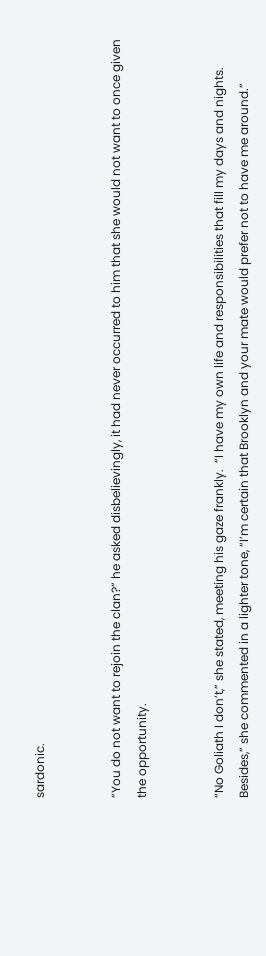sardonic.


“You do not want to rejoin the clan?” he asked disbelievingly, it had never occurred to him that she would not want to once given the opportunity.


“No Goliath I don’t,” she stated, meeting his gaze frankly.  “I have my own life and responsibilities that fill my days and nights.  Besides,” she commented in a lighter tone, “I’m certain that Brooklyn and your mate would prefer not to have me around.”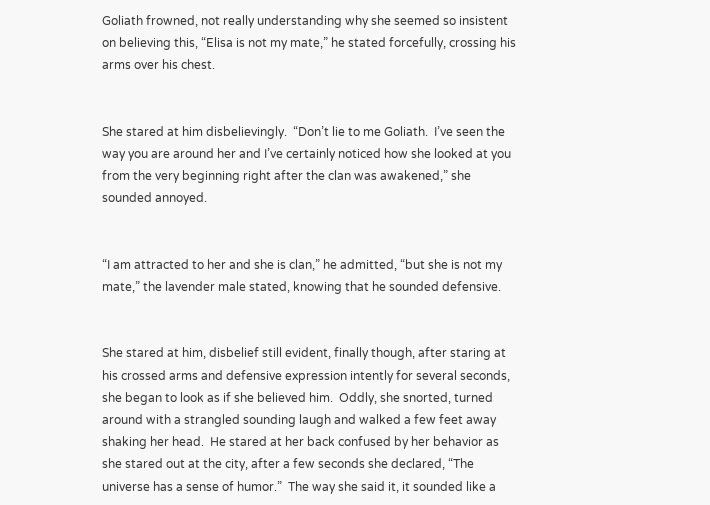Goliath frowned, not really understanding why she seemed so insistent on believing this, “Elisa is not my mate,” he stated forcefully, crossing his arms over his chest.


She stared at him disbelievingly.  “Don’t lie to me Goliath.  I’ve seen the way you are around her and I’ve certainly noticed how she looked at you from the very beginning right after the clan was awakened,” she sounded annoyed.


“I am attracted to her and she is clan,” he admitted, “but she is not my mate,” the lavender male stated, knowing that he sounded defensive.


She stared at him, disbelief still evident, finally though, after staring at his crossed arms and defensive expression intently for several seconds, she began to look as if she believed him.  Oddly, she snorted, turned around with a strangled sounding laugh and walked a few feet away shaking her head.  He stared at her back confused by her behavior as she stared out at the city, after a few seconds she declared, “The universe has a sense of humor.”  The way she said it, it sounded like a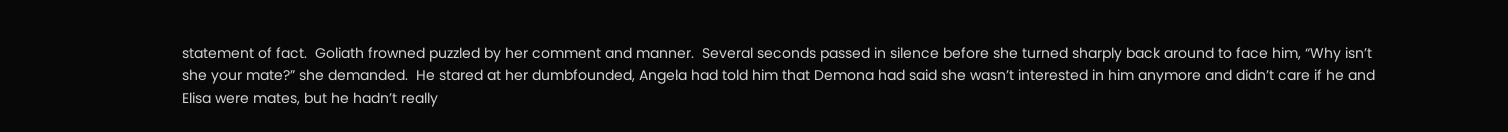statement of fact.  Goliath frowned puzzled by her comment and manner.  Several seconds passed in silence before she turned sharply back around to face him, “Why isn’t she your mate?” she demanded.  He stared at her dumbfounded, Angela had told him that Demona had said she wasn’t interested in him anymore and didn’t care if he and Elisa were mates, but he hadn’t really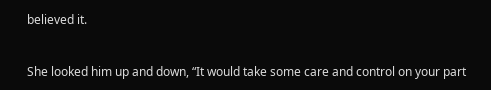believed it.


She looked him up and down, “It would take some care and control on your part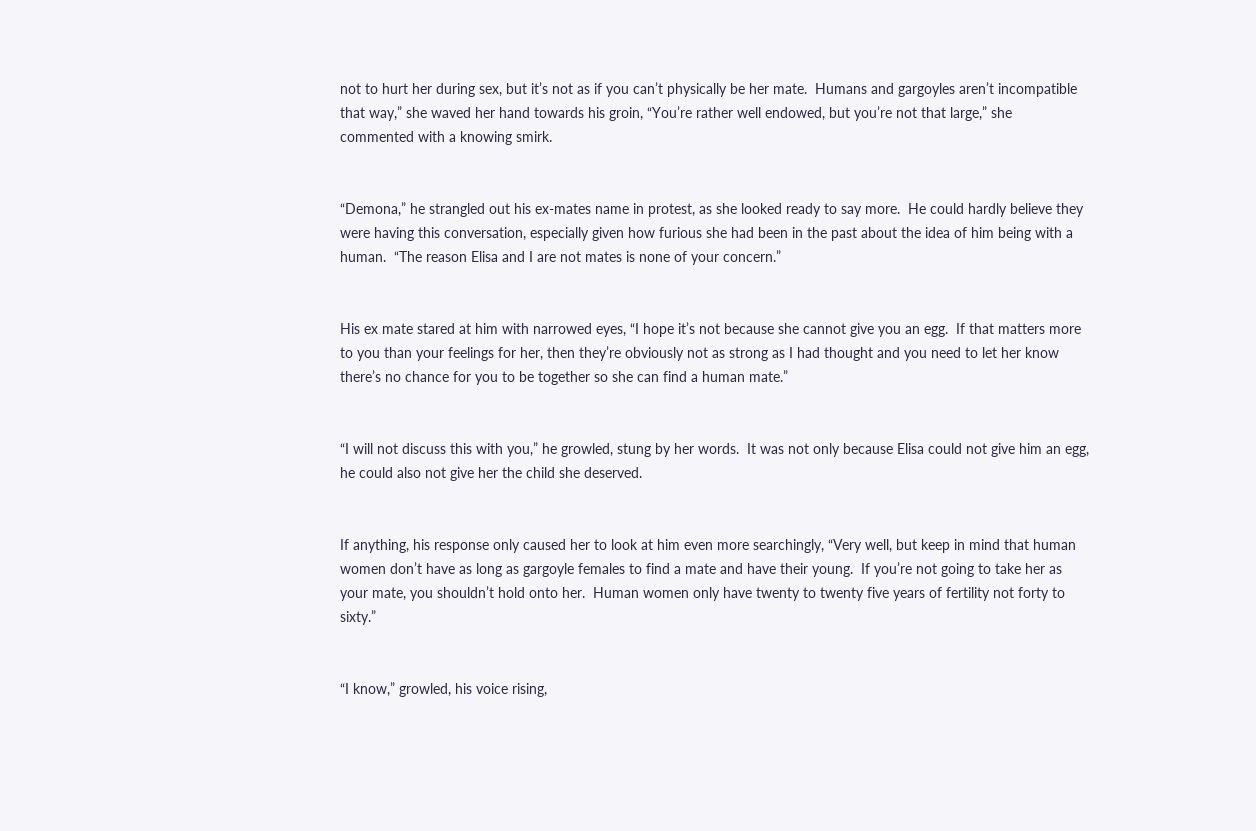not to hurt her during sex, but it’s not as if you can’t physically be her mate.  Humans and gargoyles aren’t incompatible that way,” she waved her hand towards his groin, “You’re rather well endowed, but you’re not that large,” she commented with a knowing smirk.


“Demona,” he strangled out his ex-mates name in protest, as she looked ready to say more.  He could hardly believe they were having this conversation, especially given how furious she had been in the past about the idea of him being with a human.  “The reason Elisa and I are not mates is none of your concern.”


His ex mate stared at him with narrowed eyes, “I hope it’s not because she cannot give you an egg.  If that matters more to you than your feelings for her, then they’re obviously not as strong as I had thought and you need to let her know there’s no chance for you to be together so she can find a human mate.”


“I will not discuss this with you,” he growled, stung by her words.  It was not only because Elisa could not give him an egg, he could also not give her the child she deserved.


If anything, his response only caused her to look at him even more searchingly, “Very well, but keep in mind that human women don’t have as long as gargoyle females to find a mate and have their young.  If you’re not going to take her as your mate, you shouldn’t hold onto her.  Human women only have twenty to twenty five years of fertility not forty to sixty.”


“I know,” growled, his voice rising,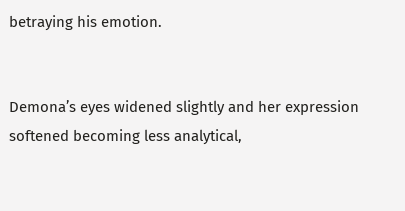betraying his emotion.


Demona’s eyes widened slightly and her expression softened becoming less analytical,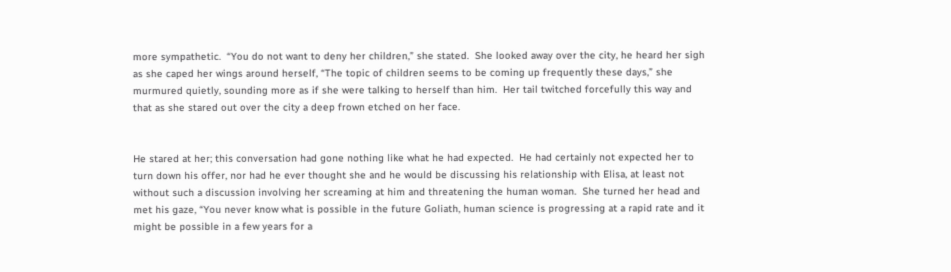more sympathetic.  “You do not want to deny her children,” she stated.  She looked away over the city, he heard her sigh as she caped her wings around herself, “The topic of children seems to be coming up frequently these days,” she murmured quietly, sounding more as if she were talking to herself than him.  Her tail twitched forcefully this way and that as she stared out over the city a deep frown etched on her face.


He stared at her; this conversation had gone nothing like what he had expected.  He had certainly not expected her to turn down his offer, nor had he ever thought she and he would be discussing his relationship with Elisa, at least not without such a discussion involving her screaming at him and threatening the human woman.  She turned her head and met his gaze, “You never know what is possible in the future Goliath, human science is progressing at a rapid rate and it might be possible in a few years for a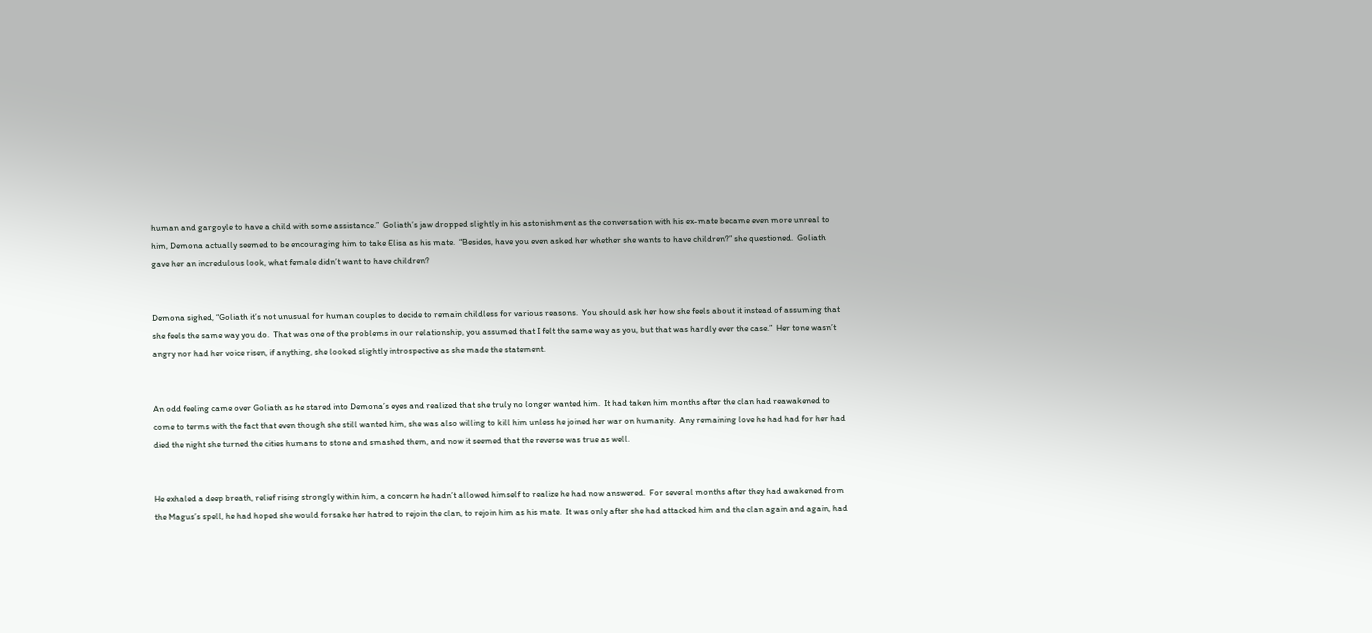human and gargoyle to have a child with some assistance.”  Goliath’s jaw dropped slightly in his astonishment as the conversation with his ex-mate became even more unreal to him, Demona actually seemed to be encouraging him to take Elisa as his mate.  “Besides, have you even asked her whether she wants to have children?” she questioned.  Goliath gave her an incredulous look, what female didn’t want to have children?


Demona sighed, “Goliath it’s not unusual for human couples to decide to remain childless for various reasons.  You should ask her how she feels about it instead of assuming that she feels the same way you do.  That was one of the problems in our relationship, you assumed that I felt the same way as you, but that was hardly ever the case.”  Her tone wasn’t angry nor had her voice risen, if anything, she looked slightly introspective as she made the statement.


An odd feeling came over Goliath as he stared into Demona’s eyes and realized that she truly no longer wanted him.  It had taken him months after the clan had reawakened to come to terms with the fact that even though she still wanted him, she was also willing to kill him unless he joined her war on humanity.  Any remaining love he had had for her had died the night she turned the cities humans to stone and smashed them, and now it seemed that the reverse was true as well.


He exhaled a deep breath, relief rising strongly within him, a concern he hadn’t allowed himself to realize he had now answered.  For several months after they had awakened from the Magus’s spell, he had hoped she would forsake her hatred to rejoin the clan, to rejoin him as his mate.  It was only after she had attacked him and the clan again and again, had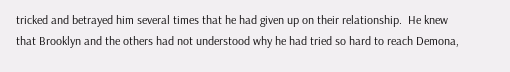tricked and betrayed him several times that he had given up on their relationship.  He knew that Brooklyn and the others had not understood why he had tried so hard to reach Demona,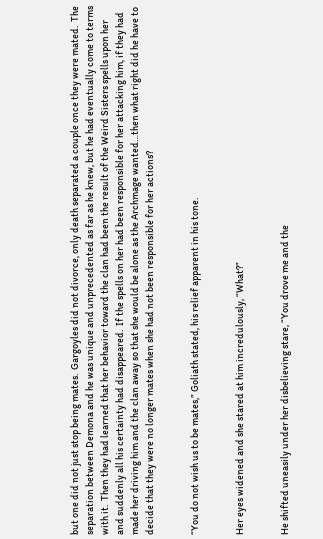but one did not just stop being mates.  Gargoyles did not divorce, only death separated a couple once they were mated.  The separation between Demona and he was unique and unprecedented as far as he knew, but he had eventually come to terms with it.  Then they had learned that her behavior toward the clan had been the result of the Weird Sisters spells upon her and suddenly all his certainty had disappeared.  If the spells on her had been responsible for her attacking him, if they had made her driving him and the clan away so that she would be alone as the Archmage wanted…then what right did he have to decide that they were no longer mates when she had not been responsible for her actions?


“You do not wish us to be mates,” Goliath stated, his relief apparent in his tone.


Her eyes widened and she stared at him incredulously, “What?”


He shifted uneasily under her disbelieving stare, “You drove me and the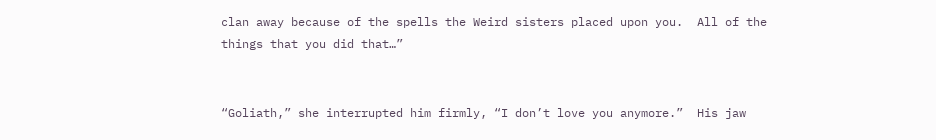clan away because of the spells the Weird sisters placed upon you.  All of the things that you did that…”


“Goliath,” she interrupted him firmly, “I don’t love you anymore.”  His jaw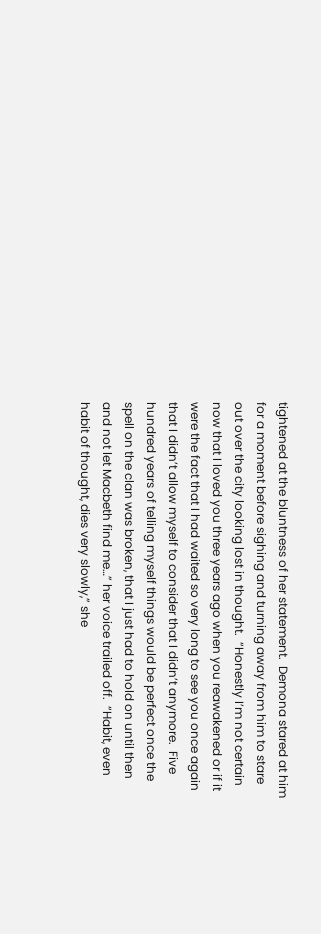tightened at the bluntness of her statement.  Demona stared at him for a moment before sighing and turning away from him to stare out over the city looking lost in thought.  “Honestly I’m not certain now that I loved you three years ago when you reawakened or if it were the fact that I had waited so very long to see you once again that I didn’t allow myself to consider that I didn’t anymore.  Five hundred years of telling myself things would be perfect once the spell on the clan was broken, that I just had to hold on until then and not let Macbeth find me…” her voice trailed off.  “Habit, even habit of thought, dies very slowly,” she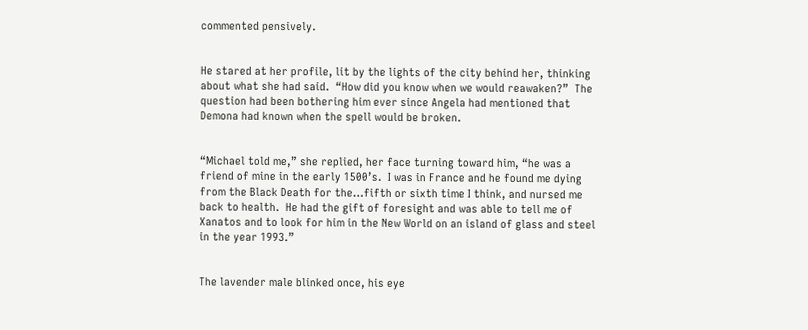commented pensively.


He stared at her profile, lit by the lights of the city behind her, thinking about what she had said.  “How did you know when we would reawaken?”  The question had been bothering him ever since Angela had mentioned that Demona had known when the spell would be broken.


“Michael told me,” she replied, her face turning toward him, “he was a friend of mine in the early 1500’s.  I was in France and he found me dying from the Black Death for the…fifth or sixth time I think, and nursed me back to health.  He had the gift of foresight and was able to tell me of Xanatos and to look for him in the New World on an island of glass and steel in the year 1993.”


The lavender male blinked once, his eye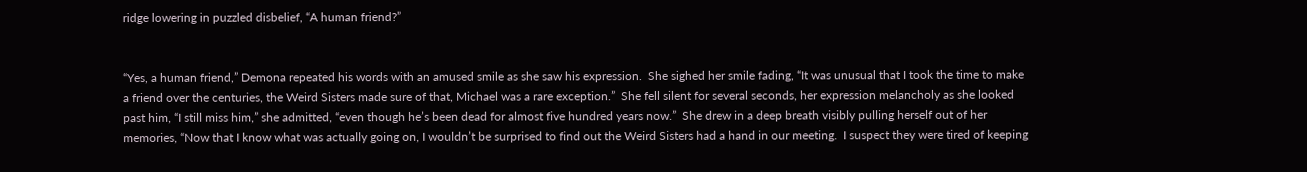ridge lowering in puzzled disbelief, “A human friend?”


“Yes, a human friend,” Demona repeated his words with an amused smile as she saw his expression.  She sighed her smile fading, “It was unusual that I took the time to make a friend over the centuries, the Weird Sisters made sure of that, Michael was a rare exception.”  She fell silent for several seconds, her expression melancholy as she looked past him, “I still miss him,” she admitted, “even though he’s been dead for almost five hundred years now.”  She drew in a deep breath visibly pulling herself out of her memories, “Now that I know what was actually going on, I wouldn’t be surprised to find out the Weird Sisters had a hand in our meeting.  I suspect they were tired of keeping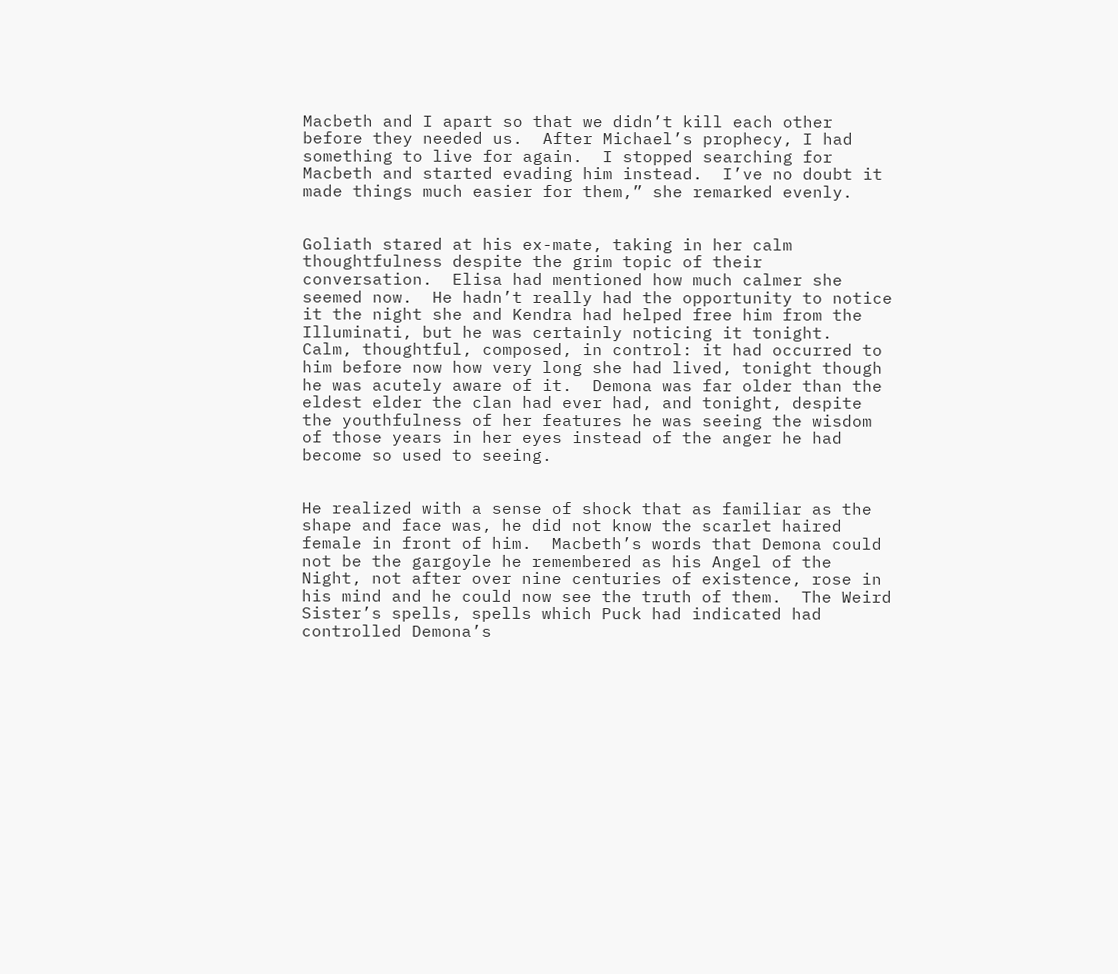Macbeth and I apart so that we didn’t kill each other before they needed us.  After Michael’s prophecy, I had something to live for again.  I stopped searching for Macbeth and started evading him instead.  I’ve no doubt it made things much easier for them,” she remarked evenly.


Goliath stared at his ex-mate, taking in her calm thoughtfulness despite the grim topic of their conversation.  Elisa had mentioned how much calmer she seemed now.  He hadn’t really had the opportunity to notice it the night she and Kendra had helped free him from the Illuminati, but he was certainly noticing it tonight.  Calm, thoughtful, composed, in control: it had occurred to him before now how very long she had lived, tonight though he was acutely aware of it.  Demona was far older than the eldest elder the clan had ever had, and tonight, despite the youthfulness of her features he was seeing the wisdom of those years in her eyes instead of the anger he had become so used to seeing.


He realized with a sense of shock that as familiar as the shape and face was, he did not know the scarlet haired female in front of him.  Macbeth’s words that Demona could not be the gargoyle he remembered as his Angel of the Night, not after over nine centuries of existence, rose in his mind and he could now see the truth of them.  The Weird Sister’s spells, spells which Puck had indicated had controlled Demona’s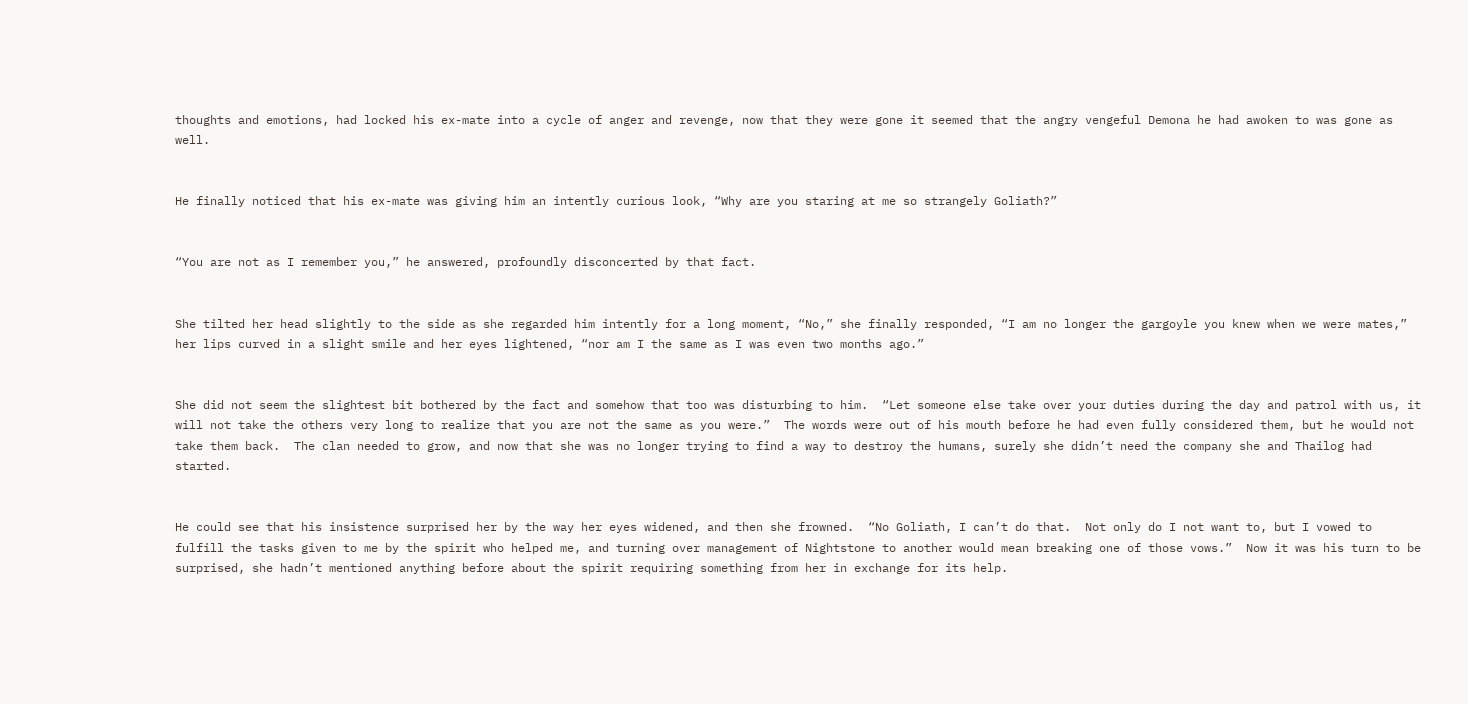thoughts and emotions, had locked his ex-mate into a cycle of anger and revenge, now that they were gone it seemed that the angry vengeful Demona he had awoken to was gone as well.


He finally noticed that his ex-mate was giving him an intently curious look, “Why are you staring at me so strangely Goliath?”


“You are not as I remember you,” he answered, profoundly disconcerted by that fact.


She tilted her head slightly to the side as she regarded him intently for a long moment, “No,” she finally responded, “I am no longer the gargoyle you knew when we were mates,” her lips curved in a slight smile and her eyes lightened, “nor am I the same as I was even two months ago.”


She did not seem the slightest bit bothered by the fact and somehow that too was disturbing to him.  “Let someone else take over your duties during the day and patrol with us, it will not take the others very long to realize that you are not the same as you were.”  The words were out of his mouth before he had even fully considered them, but he would not take them back.  The clan needed to grow, and now that she was no longer trying to find a way to destroy the humans, surely she didn’t need the company she and Thailog had started.


He could see that his insistence surprised her by the way her eyes widened, and then she frowned.  “No Goliath, I can’t do that.  Not only do I not want to, but I vowed to fulfill the tasks given to me by the spirit who helped me, and turning over management of Nightstone to another would mean breaking one of those vows.”  Now it was his turn to be surprised, she hadn’t mentioned anything before about the spirit requiring something from her in exchange for its help.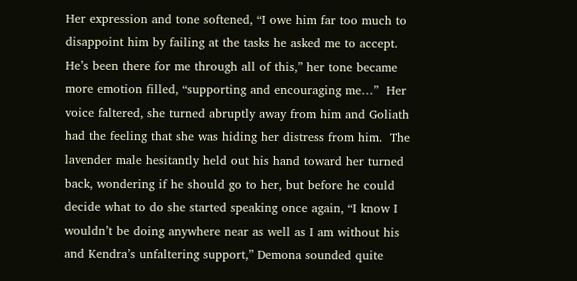Her expression and tone softened, “I owe him far too much to disappoint him by failing at the tasks he asked me to accept.  He’s been there for me through all of this,” her tone became more emotion filled, “supporting and encouraging me…”  Her voice faltered, she turned abruptly away from him and Goliath had the feeling that she was hiding her distress from him.  The lavender male hesitantly held out his hand toward her turned back, wondering if he should go to her, but before he could decide what to do she started speaking once again, “I know I wouldn’t be doing anywhere near as well as I am without his and Kendra’s unfaltering support,” Demona sounded quite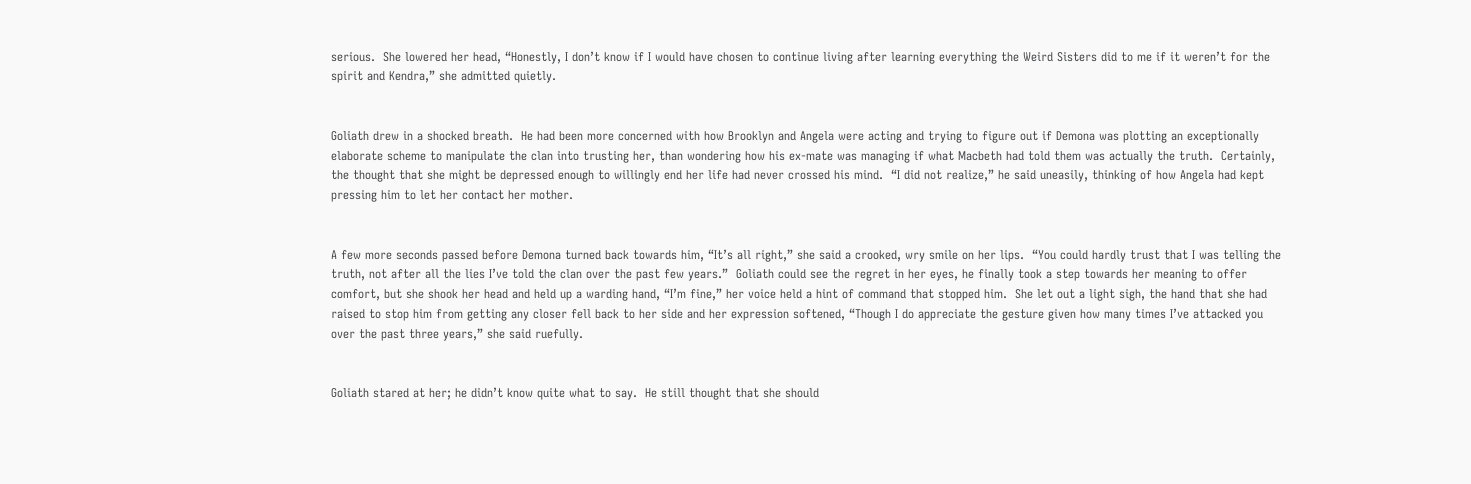serious.  She lowered her head, “Honestly, I don’t know if I would have chosen to continue living after learning everything the Weird Sisters did to me if it weren’t for the spirit and Kendra,” she admitted quietly.


Goliath drew in a shocked breath.  He had been more concerned with how Brooklyn and Angela were acting and trying to figure out if Demona was plotting an exceptionally elaborate scheme to manipulate the clan into trusting her, than wondering how his ex-mate was managing if what Macbeth had told them was actually the truth.  Certainly, the thought that she might be depressed enough to willingly end her life had never crossed his mind.  “I did not realize,” he said uneasily, thinking of how Angela had kept pressing him to let her contact her mother.


A few more seconds passed before Demona turned back towards him, “It’s all right,” she said a crooked, wry smile on her lips.  “You could hardly trust that I was telling the truth, not after all the lies I’ve told the clan over the past few years.”  Goliath could see the regret in her eyes, he finally took a step towards her meaning to offer comfort, but she shook her head and held up a warding hand, “I’m fine,” her voice held a hint of command that stopped him.  She let out a light sigh, the hand that she had raised to stop him from getting any closer fell back to her side and her expression softened, “Though I do appreciate the gesture given how many times I’ve attacked you over the past three years,” she said ruefully.


Goliath stared at her; he didn’t know quite what to say.  He still thought that she should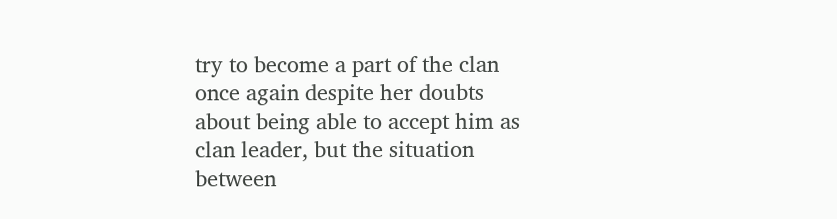try to become a part of the clan once again despite her doubts about being able to accept him as clan leader, but the situation between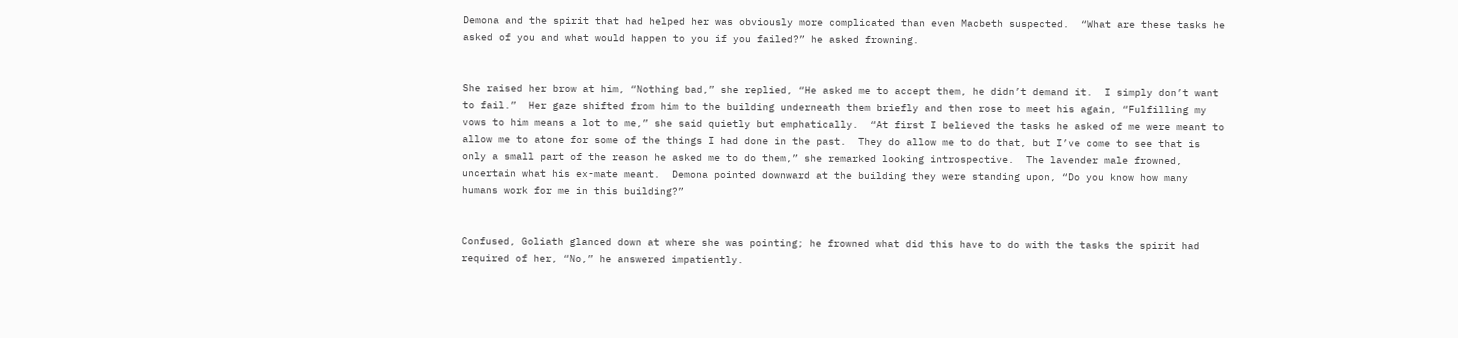Demona and the spirit that had helped her was obviously more complicated than even Macbeth suspected.  “What are these tasks he asked of you and what would happen to you if you failed?” he asked frowning.


She raised her brow at him, “Nothing bad,” she replied, “He asked me to accept them, he didn’t demand it.  I simply don’t want to fail.”  Her gaze shifted from him to the building underneath them briefly and then rose to meet his again, “Fulfilling my vows to him means a lot to me,” she said quietly but emphatically.  “At first I believed the tasks he asked of me were meant to allow me to atone for some of the things I had done in the past.  They do allow me to do that, but I’ve come to see that is only a small part of the reason he asked me to do them,” she remarked looking introspective.  The lavender male frowned, uncertain what his ex-mate meant.  Demona pointed downward at the building they were standing upon, “Do you know how many humans work for me in this building?”


Confused, Goliath glanced down at where she was pointing; he frowned what did this have to do with the tasks the spirit had required of her, “No,” he answered impatiently.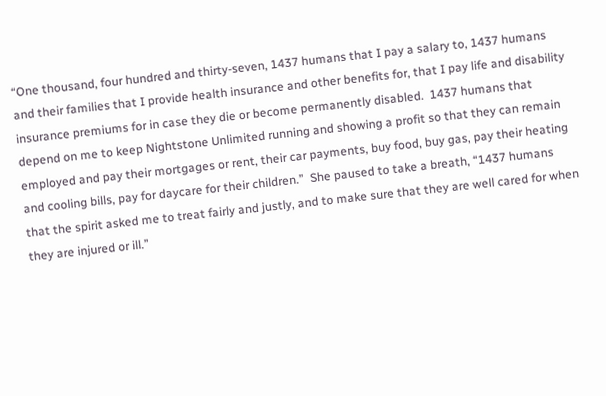“One thousand, four hundred and thirty-seven, 1437 humans that I pay a salary to, 1437 humans and their families that I provide health insurance and other benefits for, that I pay life and disability insurance premiums for in case they die or become permanently disabled.  1437 humans that depend on me to keep Nightstone Unlimited running and showing a profit so that they can remain employed and pay their mortgages or rent, their car payments, buy food, buy gas, pay their heating and cooling bills, pay for daycare for their children.”  She paused to take a breath, “1437 humans that the spirit asked me to treat fairly and justly, and to make sure that they are well cared for when they are injured or ill.”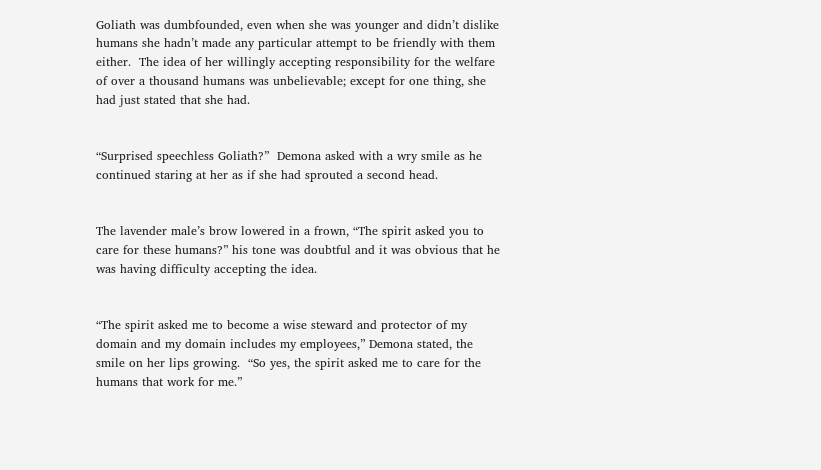Goliath was dumbfounded, even when she was younger and didn’t dislike humans she hadn’t made any particular attempt to be friendly with them either.  The idea of her willingly accepting responsibility for the welfare of over a thousand humans was unbelievable; except for one thing, she had just stated that she had.


“Surprised speechless Goliath?”  Demona asked with a wry smile as he continued staring at her as if she had sprouted a second head.


The lavender male’s brow lowered in a frown, “The spirit asked you to care for these humans?” his tone was doubtful and it was obvious that he was having difficulty accepting the idea.


“The spirit asked me to become a wise steward and protector of my domain and my domain includes my employees,” Demona stated, the smile on her lips growing.  “So yes, the spirit asked me to care for the humans that work for me.”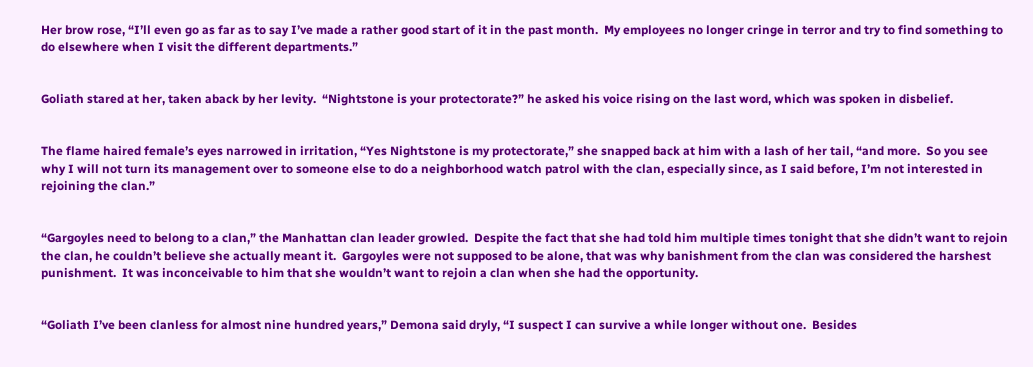Her brow rose, “I’ll even go as far as to say I’ve made a rather good start of it in the past month.  My employees no longer cringe in terror and try to find something to do elsewhere when I visit the different departments.”


Goliath stared at her, taken aback by her levity.  “Nightstone is your protectorate?” he asked his voice rising on the last word, which was spoken in disbelief.


The flame haired female’s eyes narrowed in irritation, “Yes Nightstone is my protectorate,” she snapped back at him with a lash of her tail, “and more.  So you see why I will not turn its management over to someone else to do a neighborhood watch patrol with the clan, especially since, as I said before, I’m not interested in rejoining the clan.”


“Gargoyles need to belong to a clan,” the Manhattan clan leader growled.  Despite the fact that she had told him multiple times tonight that she didn’t want to rejoin the clan, he couldn’t believe she actually meant it.  Gargoyles were not supposed to be alone, that was why banishment from the clan was considered the harshest punishment.  It was inconceivable to him that she wouldn’t want to rejoin a clan when she had the opportunity.


“Goliath I’ve been clanless for almost nine hundred years,” Demona said dryly, “I suspect I can survive a while longer without one.  Besides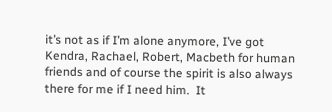it’s not as if I’m alone anymore, I’ve got Kendra, Rachael, Robert, Macbeth for human friends and of course the spirit is also always there for me if I need him.  It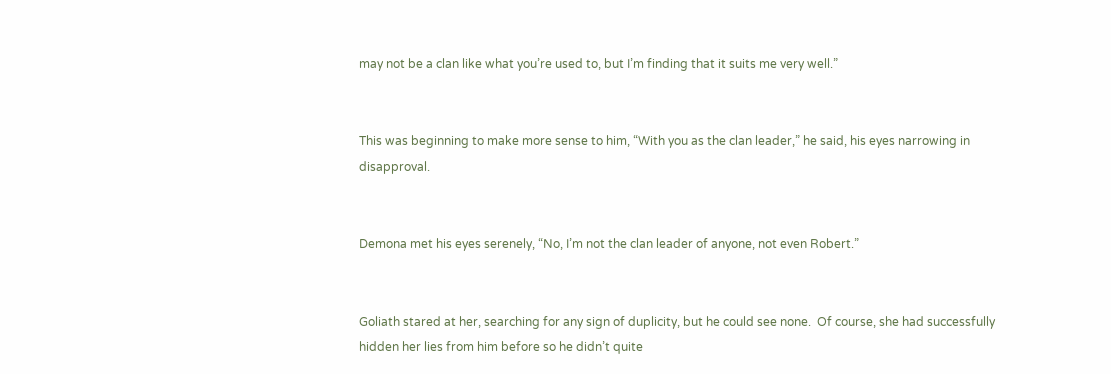may not be a clan like what you’re used to, but I’m finding that it suits me very well.”


This was beginning to make more sense to him, “With you as the clan leader,” he said, his eyes narrowing in disapproval.


Demona met his eyes serenely, “No, I’m not the clan leader of anyone, not even Robert.”


Goliath stared at her, searching for any sign of duplicity, but he could see none.  Of course, she had successfully hidden her lies from him before so he didn’t quite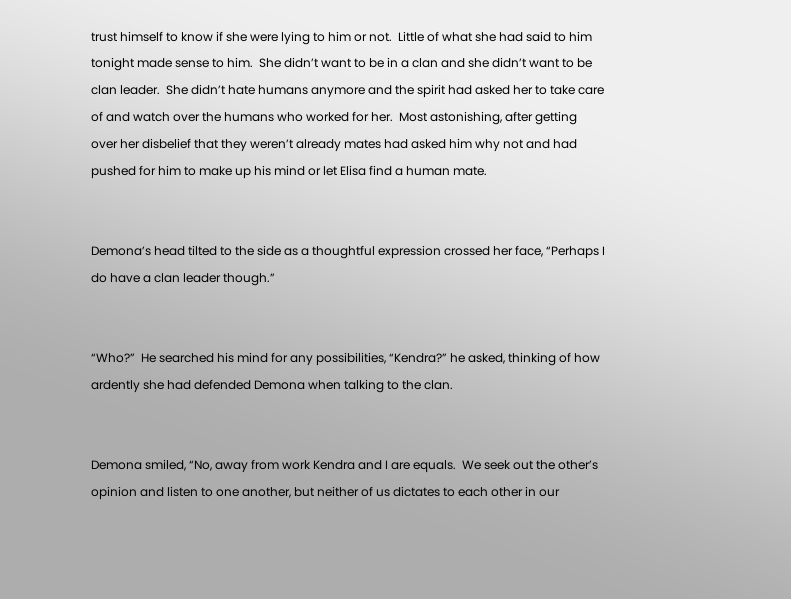trust himself to know if she were lying to him or not.  Little of what she had said to him tonight made sense to him.  She didn’t want to be in a clan and she didn’t want to be clan leader.  She didn’t hate humans anymore and the spirit had asked her to take care of and watch over the humans who worked for her.  Most astonishing, after getting over her disbelief that they weren’t already mates had asked him why not and had pushed for him to make up his mind or let Elisa find a human mate.


Demona’s head tilted to the side as a thoughtful expression crossed her face, “Perhaps I do have a clan leader though.”


“Who?”  He searched his mind for any possibilities, “Kendra?” he asked, thinking of how ardently she had defended Demona when talking to the clan.


Demona smiled, “No, away from work Kendra and I are equals.  We seek out the other’s opinion and listen to one another, but neither of us dictates to each other in our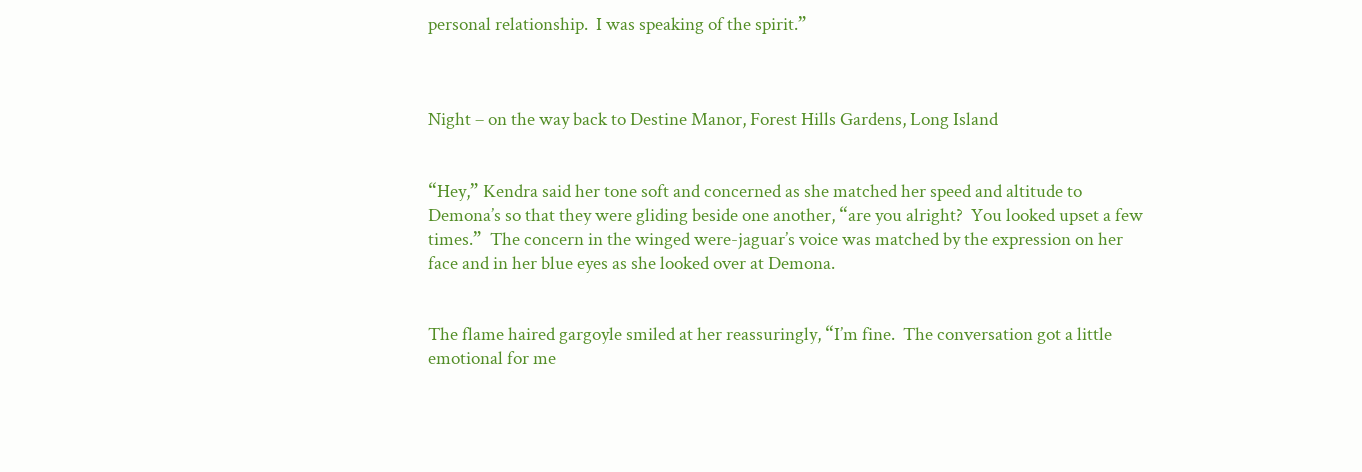personal relationship.  I was speaking of the spirit.”



Night – on the way back to Destine Manor, Forest Hills Gardens, Long Island


“Hey,” Kendra said her tone soft and concerned as she matched her speed and altitude to Demona’s so that they were gliding beside one another, “are you alright?  You looked upset a few times.”  The concern in the winged were-jaguar’s voice was matched by the expression on her face and in her blue eyes as she looked over at Demona.


The flame haired gargoyle smiled at her reassuringly, “I’m fine.  The conversation got a little emotional for me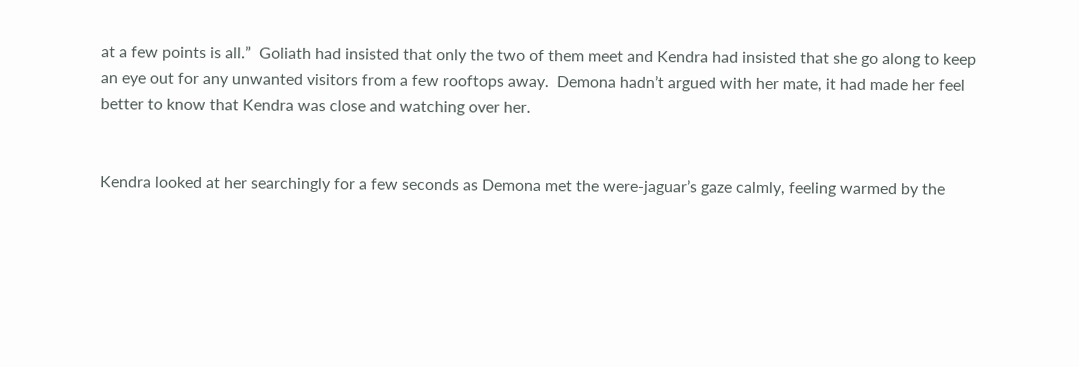at a few points is all.”  Goliath had insisted that only the two of them meet and Kendra had insisted that she go along to keep an eye out for any unwanted visitors from a few rooftops away.  Demona hadn’t argued with her mate, it had made her feel better to know that Kendra was close and watching over her.


Kendra looked at her searchingly for a few seconds as Demona met the were-jaguar’s gaze calmly, feeling warmed by the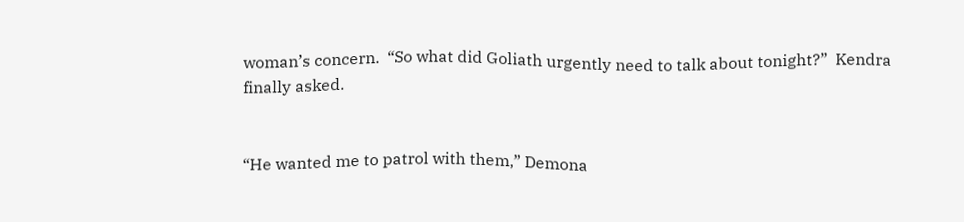woman’s concern.  “So what did Goliath urgently need to talk about tonight?”  Kendra finally asked.


“He wanted me to patrol with them,” Demona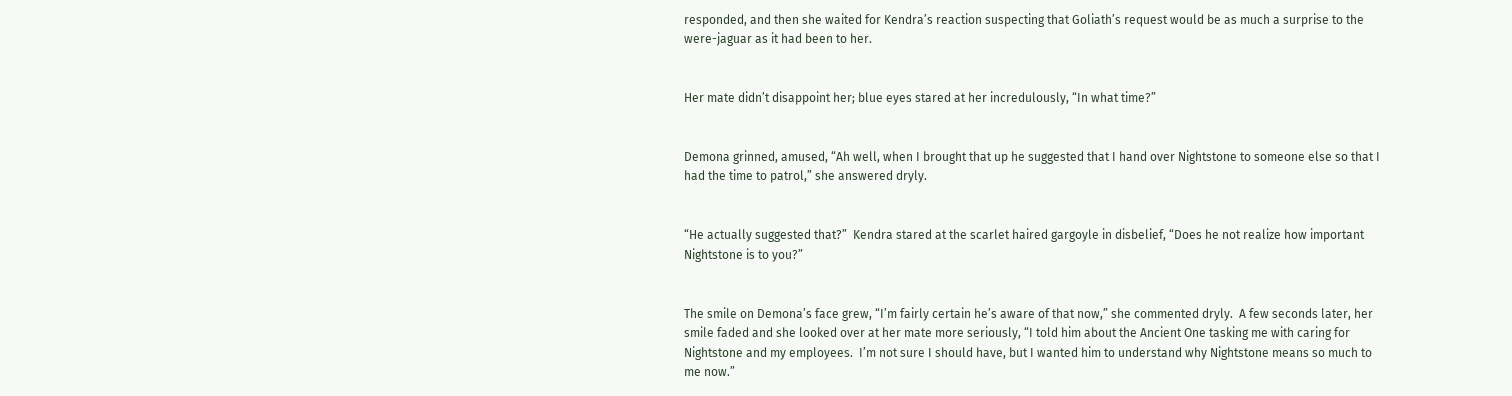responded, and then she waited for Kendra’s reaction suspecting that Goliath’s request would be as much a surprise to the were-jaguar as it had been to her.


Her mate didn’t disappoint her; blue eyes stared at her incredulously, “In what time?”


Demona grinned, amused, “Ah well, when I brought that up he suggested that I hand over Nightstone to someone else so that I had the time to patrol,” she answered dryly.


“He actually suggested that?”  Kendra stared at the scarlet haired gargoyle in disbelief, “Does he not realize how important Nightstone is to you?”


The smile on Demona’s face grew, “I’m fairly certain he’s aware of that now,” she commented dryly.  A few seconds later, her smile faded and she looked over at her mate more seriously, “I told him about the Ancient One tasking me with caring for Nightstone and my employees.  I’m not sure I should have, but I wanted him to understand why Nightstone means so much to me now.”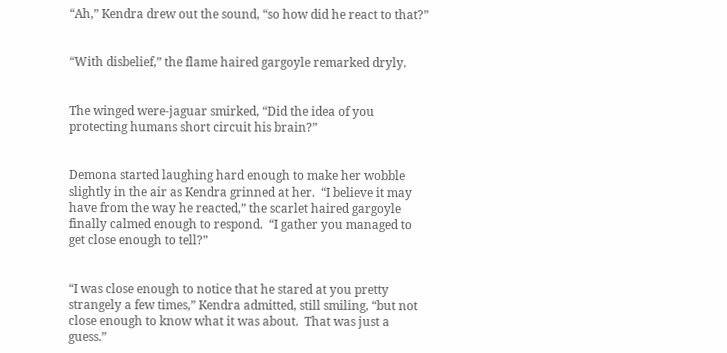“Ah,” Kendra drew out the sound, “so how did he react to that?”


“With disbelief,” the flame haired gargoyle remarked dryly.


The winged were-jaguar smirked, “Did the idea of you protecting humans short circuit his brain?”


Demona started laughing hard enough to make her wobble slightly in the air as Kendra grinned at her.  “I believe it may have from the way he reacted,” the scarlet haired gargoyle finally calmed enough to respond.  “I gather you managed to get close enough to tell?”


“I was close enough to notice that he stared at you pretty strangely a few times,” Kendra admitted, still smiling, “but not close enough to know what it was about.  That was just a guess.”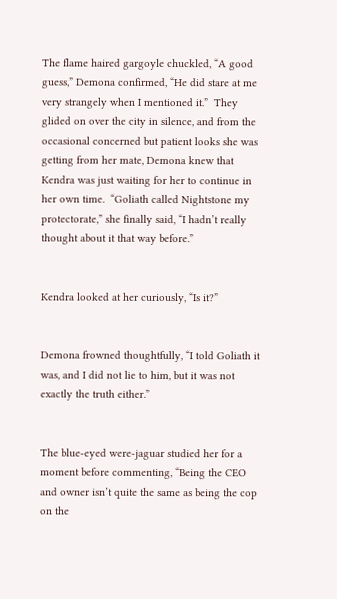The flame haired gargoyle chuckled, “A good guess,” Demona confirmed, “He did stare at me very strangely when I mentioned it.”  They glided on over the city in silence, and from the occasional concerned but patient looks she was getting from her mate, Demona knew that Kendra was just waiting for her to continue in her own time.  “Goliath called Nightstone my protectorate,” she finally said, “I hadn’t really thought about it that way before.”


Kendra looked at her curiously, “Is it?”


Demona frowned thoughtfully, “I told Goliath it was, and I did not lie to him, but it was not exactly the truth either.”


The blue-eyed were-jaguar studied her for a moment before commenting, “Being the CEO and owner isn’t quite the same as being the cop on the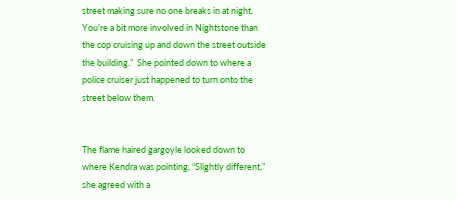street making sure no one breaks in at night.  You’re a bit more involved in Nightstone than the cop cruising up and down the street outside the building.”  She pointed down to where a police cruiser just happened to turn onto the street below them.


The flame haired gargoyle looked down to where Kendra was pointing, “Slightly different,” she agreed with a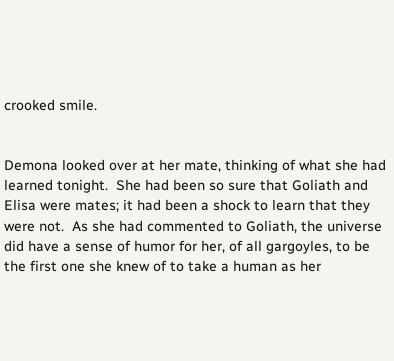crooked smile.


Demona looked over at her mate, thinking of what she had learned tonight.  She had been so sure that Goliath and Elisa were mates; it had been a shock to learn that they were not.  As she had commented to Goliath, the universe did have a sense of humor for her, of all gargoyles, to be the first one she knew of to take a human as her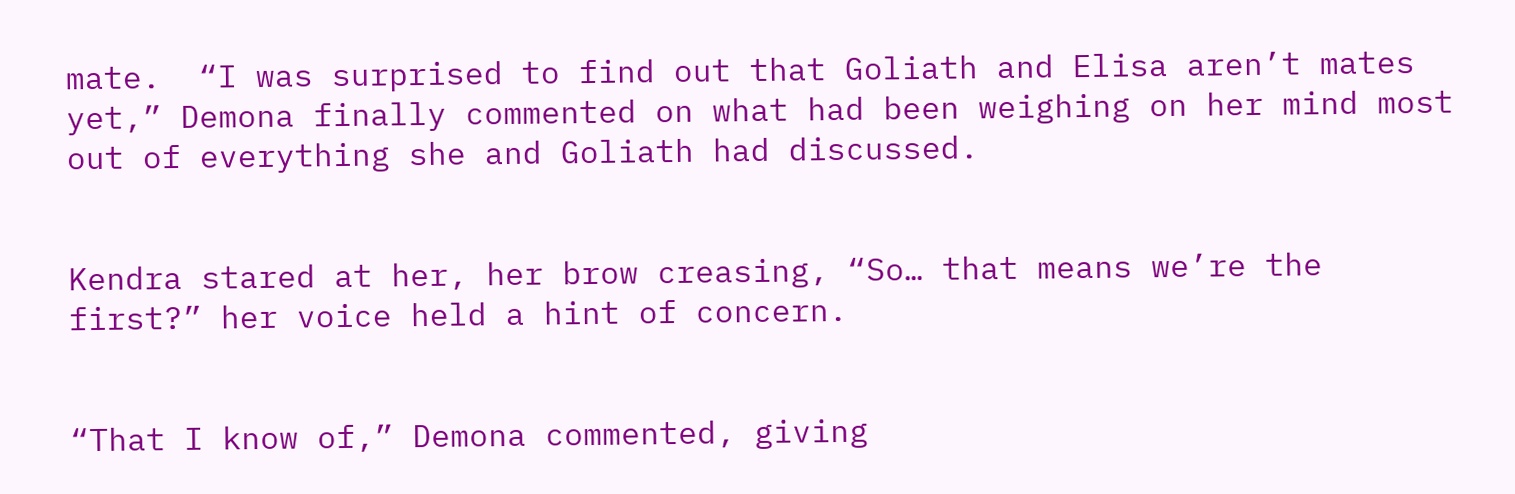mate.  “I was surprised to find out that Goliath and Elisa aren’t mates yet,” Demona finally commented on what had been weighing on her mind most out of everything she and Goliath had discussed.


Kendra stared at her, her brow creasing, “So… that means we’re the first?” her voice held a hint of concern.


“That I know of,” Demona commented, giving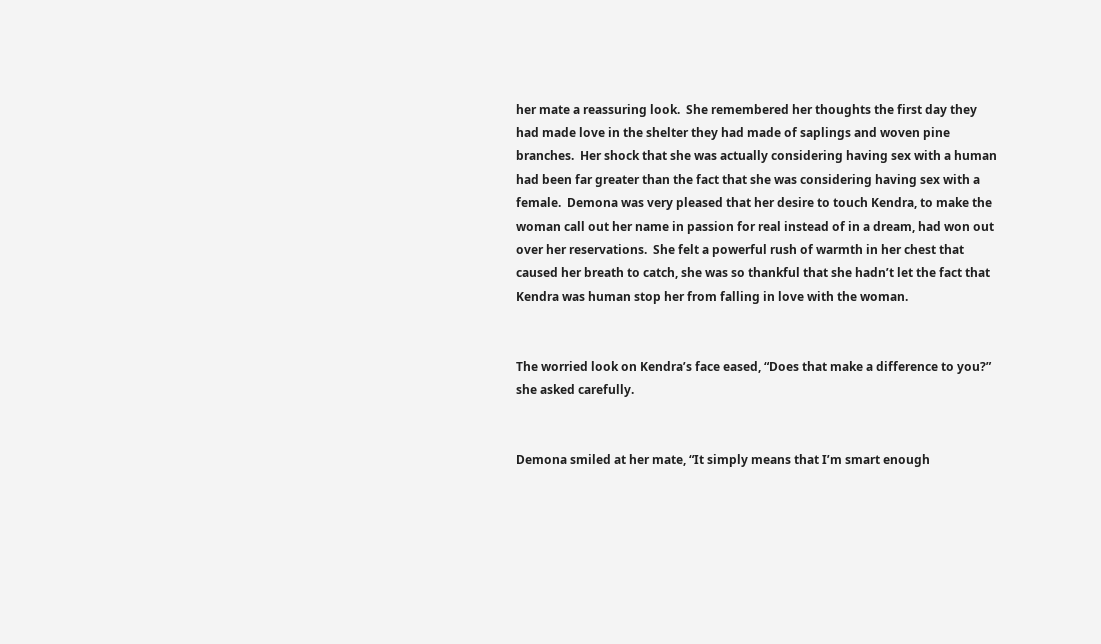her mate a reassuring look.  She remembered her thoughts the first day they had made love in the shelter they had made of saplings and woven pine branches.  Her shock that she was actually considering having sex with a human had been far greater than the fact that she was considering having sex with a female.  Demona was very pleased that her desire to touch Kendra, to make the woman call out her name in passion for real instead of in a dream, had won out over her reservations.  She felt a powerful rush of warmth in her chest that caused her breath to catch, she was so thankful that she hadn’t let the fact that Kendra was human stop her from falling in love with the woman.


The worried look on Kendra’s face eased, “Does that make a difference to you?” she asked carefully.


Demona smiled at her mate, “It simply means that I’m smart enough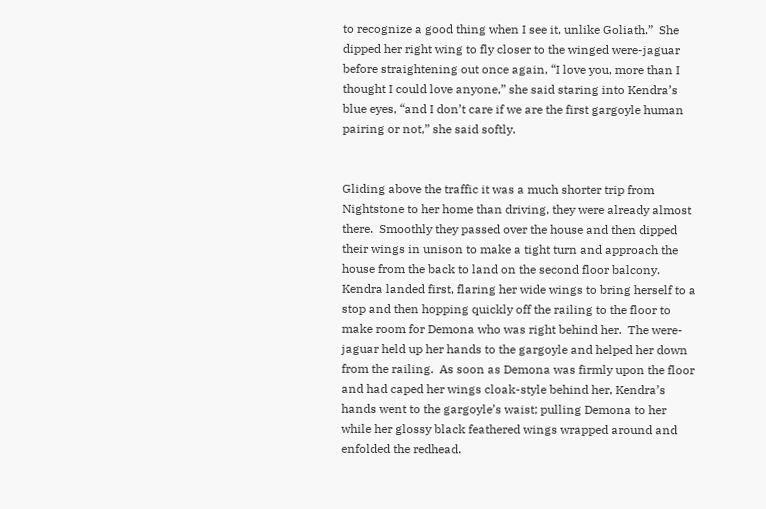to recognize a good thing when I see it, unlike Goliath.”  She dipped her right wing to fly closer to the winged were-jaguar before straightening out once again, “I love you, more than I thought I could love anyone,” she said staring into Kendra’s blue eyes, “and I don’t care if we are the first gargoyle human pairing or not,” she said softly.


Gliding above the traffic it was a much shorter trip from Nightstone to her home than driving, they were already almost there.  Smoothly they passed over the house and then dipped their wings in unison to make a tight turn and approach the house from the back to land on the second floor balcony.  Kendra landed first, flaring her wide wings to bring herself to a stop and then hopping quickly off the railing to the floor to make room for Demona who was right behind her.  The were-jaguar held up her hands to the gargoyle and helped her down from the railing.  As soon as Demona was firmly upon the floor and had caped her wings cloak-style behind her, Kendra’s hands went to the gargoyle’s waist; pulling Demona to her while her glossy black feathered wings wrapped around and enfolded the redhead.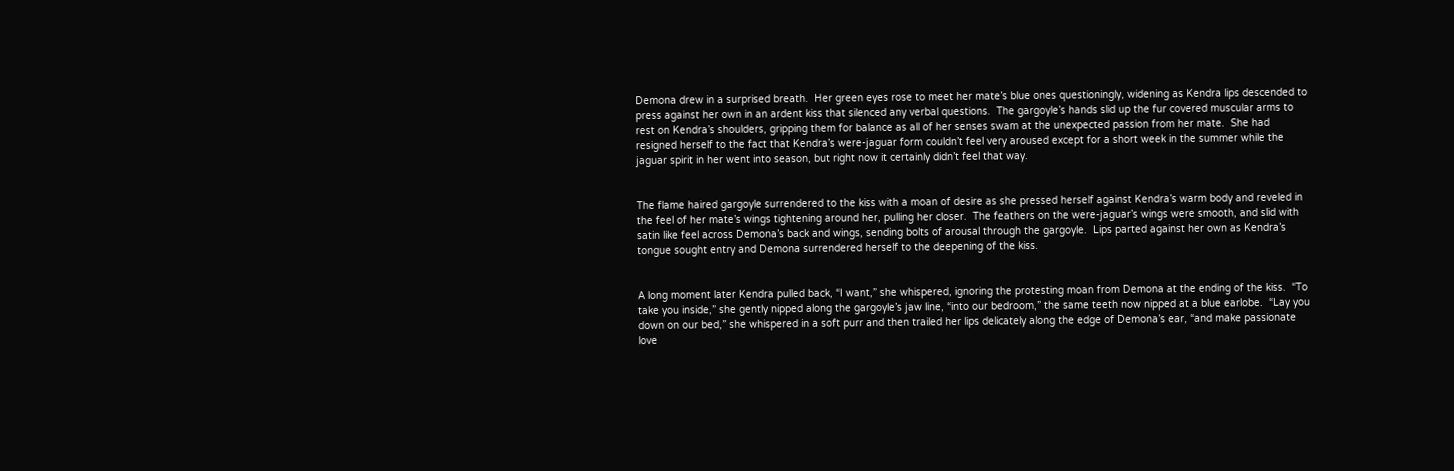Demona drew in a surprised breath.  Her green eyes rose to meet her mate’s blue ones questioningly, widening as Kendra lips descended to press against her own in an ardent kiss that silenced any verbal questions.  The gargoyle’s hands slid up the fur covered muscular arms to rest on Kendra’s shoulders, gripping them for balance as all of her senses swam at the unexpected passion from her mate.  She had resigned herself to the fact that Kendra’s were-jaguar form couldn’t feel very aroused except for a short week in the summer while the jaguar spirit in her went into season, but right now it certainly didn’t feel that way.


The flame haired gargoyle surrendered to the kiss with a moan of desire as she pressed herself against Kendra’s warm body and reveled in the feel of her mate’s wings tightening around her, pulling her closer.  The feathers on the were-jaguar’s wings were smooth, and slid with satin like feel across Demona’s back and wings, sending bolts of arousal through the gargoyle.  Lips parted against her own as Kendra’s tongue sought entry and Demona surrendered herself to the deepening of the kiss.


A long moment later Kendra pulled back, “I want,” she whispered, ignoring the protesting moan from Demona at the ending of the kiss.  “To take you inside,” she gently nipped along the gargoyle’s jaw line, “into our bedroom,” the same teeth now nipped at a blue earlobe.  “Lay you down on our bed,” she whispered in a soft purr and then trailed her lips delicately along the edge of Demona’s ear, “and make passionate love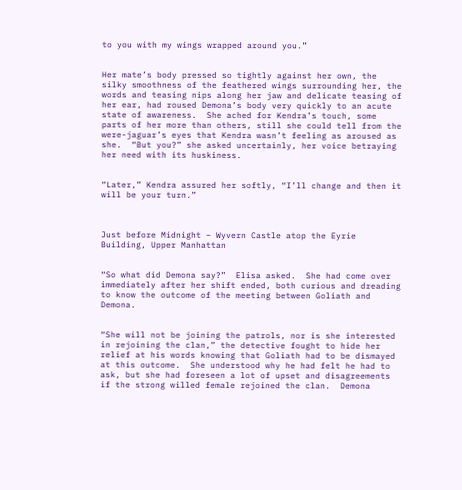to you with my wings wrapped around you.”


Her mate’s body pressed so tightly against her own, the silky smoothness of the feathered wings surrounding her, the words and teasing nips along her jaw and delicate teasing of her ear, had roused Demona’s body very quickly to an acute state of awareness.  She ached for Kendra’s touch, some parts of her more than others, still she could tell from the were-jaguar’s eyes that Kendra wasn’t feeling as aroused as she.  “But you?” she asked uncertainly, her voice betraying her need with its huskiness.


“Later,” Kendra assured her softly, “I’ll change and then it will be your turn.”



Just before Midnight – Wyvern Castle atop the Eyrie Building, Upper Manhattan


“So what did Demona say?”  Elisa asked.  She had come over immediately after her shift ended, both curious and dreading to know the outcome of the meeting between Goliath and Demona.


“She will not be joining the patrols, nor is she interested in rejoining the clan,” the detective fought to hide her relief at his words knowing that Goliath had to be dismayed at this outcome.  She understood why he had felt he had to ask, but she had foreseen a lot of upset and disagreements if the strong willed female rejoined the clan.  Demona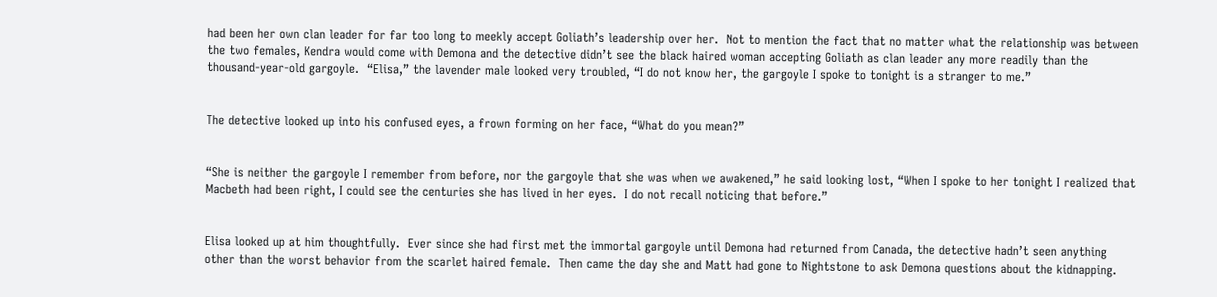had been her own clan leader for far too long to meekly accept Goliath’s leadership over her.  Not to mention the fact that no matter what the relationship was between the two females, Kendra would come with Demona and the detective didn’t see the black haired woman accepting Goliath as clan leader any more readily than the thousand-year-old gargoyle.  “Elisa,” the lavender male looked very troubled, “I do not know her, the gargoyle I spoke to tonight is a stranger to me.”


The detective looked up into his confused eyes, a frown forming on her face, “What do you mean?”


“She is neither the gargoyle I remember from before, nor the gargoyle that she was when we awakened,” he said looking lost, “When I spoke to her tonight I realized that Macbeth had been right, I could see the centuries she has lived in her eyes.  I do not recall noticing that before.”


Elisa looked up at him thoughtfully.  Ever since she had first met the immortal gargoyle until Demona had returned from Canada, the detective hadn’t seen anything other than the worst behavior from the scarlet haired female.  Then came the day she and Matt had gone to Nightstone to ask Demona questions about the kidnapping.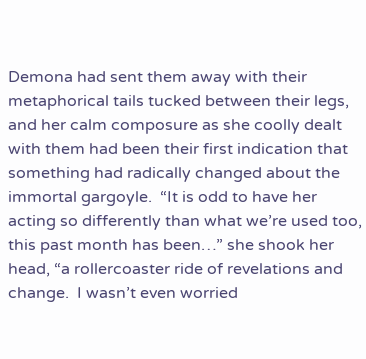Demona had sent them away with their metaphorical tails tucked between their legs, and her calm composure as she coolly dealt with them had been their first indication that something had radically changed about the immortal gargoyle.  “It is odd to have her acting so differently than what we’re used too, this past month has been…” she shook her head, “a rollercoaster ride of revelations and change.  I wasn’t even worried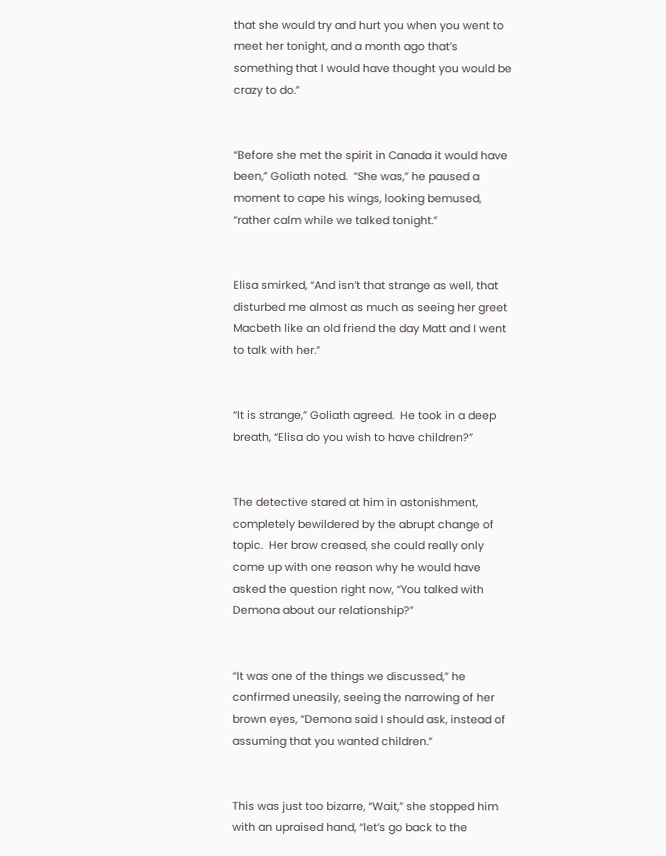that she would try and hurt you when you went to meet her tonight, and a month ago that’s something that I would have thought you would be crazy to do.”


“Before she met the spirit in Canada it would have been,” Goliath noted.  “She was,” he paused a moment to cape his wings, looking bemused, “rather calm while we talked tonight.”


Elisa smirked, “And isn’t that strange as well, that disturbed me almost as much as seeing her greet Macbeth like an old friend the day Matt and I went to talk with her.”


“It is strange,” Goliath agreed.  He took in a deep breath, “Elisa do you wish to have children?”


The detective stared at him in astonishment, completely bewildered by the abrupt change of topic.  Her brow creased, she could really only come up with one reason why he would have asked the question right now, “You talked with Demona about our relationship?”


“It was one of the things we discussed,” he confirmed uneasily, seeing the narrowing of her brown eyes, “Demona said I should ask, instead of assuming that you wanted children.”


This was just too bizarre, “Wait,” she stopped him with an upraised hand, “let’s go back to the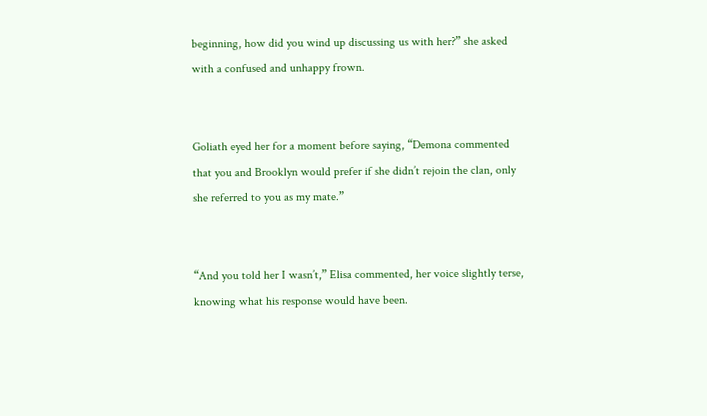beginning, how did you wind up discussing us with her?” she asked with a confused and unhappy frown.


Goliath eyed her for a moment before saying, “Demona commented that you and Brooklyn would prefer if she didn’t rejoin the clan, only she referred to you as my mate.”


“And you told her I wasn’t,” Elisa commented, her voice slightly terse, knowing what his response would have been.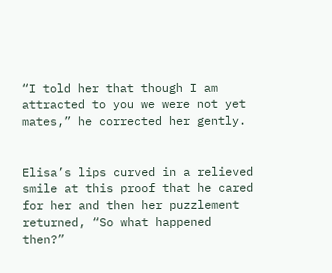“I told her that though I am attracted to you we were not yet mates,” he corrected her gently.


Elisa’s lips curved in a relieved smile at this proof that he cared for her and then her puzzlement returned, “So what happened then?”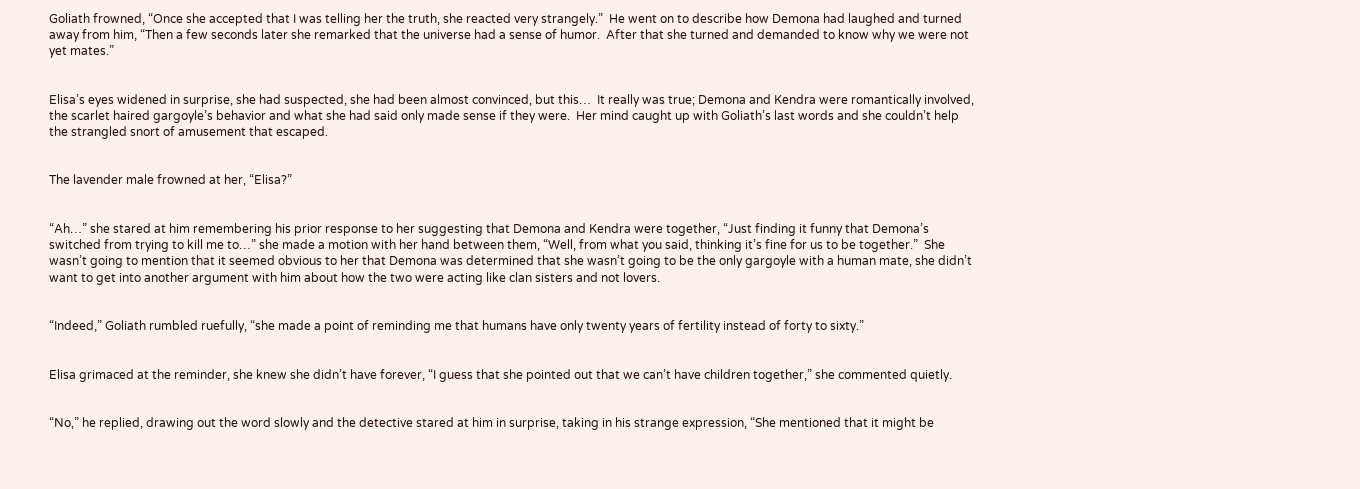Goliath frowned, “Once she accepted that I was telling her the truth, she reacted very strangely.”  He went on to describe how Demona had laughed and turned away from him, “Then a few seconds later she remarked that the universe had a sense of humor.  After that she turned and demanded to know why we were not yet mates.”


Elisa’s eyes widened in surprise, she had suspected, she had been almost convinced, but this…  It really was true; Demona and Kendra were romantically involved, the scarlet haired gargoyle’s behavior and what she had said only made sense if they were.  Her mind caught up with Goliath’s last words and she couldn’t help the strangled snort of amusement that escaped.


The lavender male frowned at her, “Elisa?”


“Ah…” she stared at him remembering his prior response to her suggesting that Demona and Kendra were together, “Just finding it funny that Demona’s switched from trying to kill me to…” she made a motion with her hand between them, “Well, from what you said, thinking it’s fine for us to be together.”  She wasn’t going to mention that it seemed obvious to her that Demona was determined that she wasn’t going to be the only gargoyle with a human mate, she didn’t want to get into another argument with him about how the two were acting like clan sisters and not lovers.


“Indeed,” Goliath rumbled ruefully, “she made a point of reminding me that humans have only twenty years of fertility instead of forty to sixty.”


Elisa grimaced at the reminder, she knew she didn’t have forever, “I guess that she pointed out that we can’t have children together,” she commented quietly.


“No,” he replied, drawing out the word slowly and the detective stared at him in surprise, taking in his strange expression, “She mentioned that it might be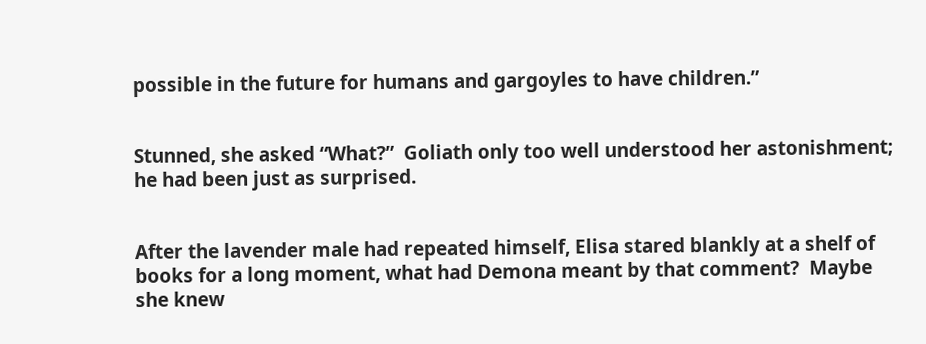possible in the future for humans and gargoyles to have children.”


Stunned, she asked “What?”  Goliath only too well understood her astonishment; he had been just as surprised.


After the lavender male had repeated himself, Elisa stared blankly at a shelf of books for a long moment, what had Demona meant by that comment?  Maybe she knew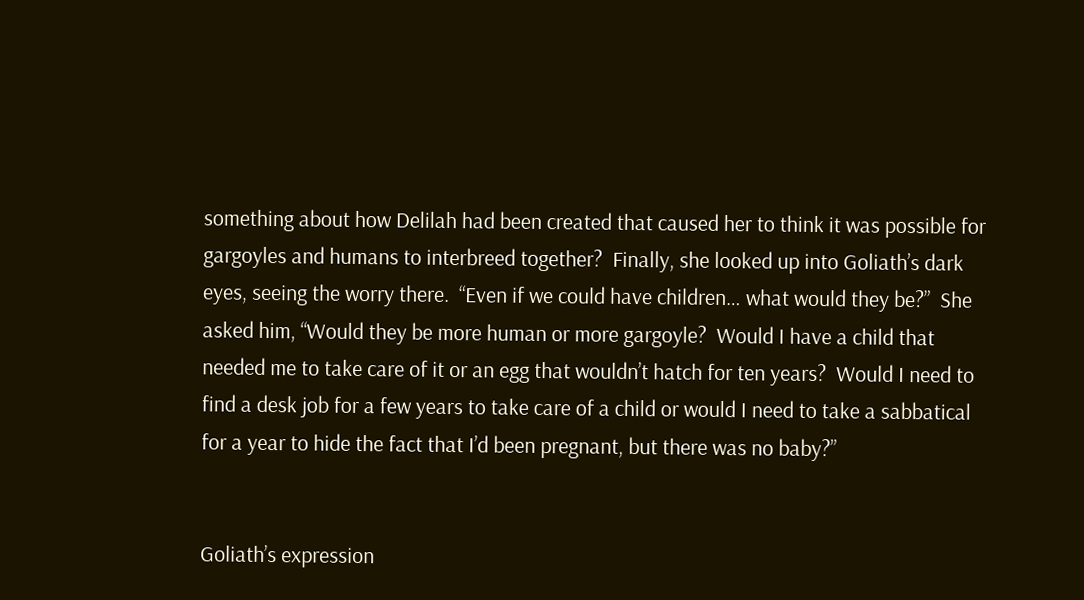something about how Delilah had been created that caused her to think it was possible for gargoyles and humans to interbreed together?  Finally, she looked up into Goliath’s dark eyes, seeing the worry there.  “Even if we could have children… what would they be?”  She asked him, “Would they be more human or more gargoyle?  Would I have a child that needed me to take care of it or an egg that wouldn’t hatch for ten years?  Would I need to find a desk job for a few years to take care of a child or would I need to take a sabbatical for a year to hide the fact that I’d been pregnant, but there was no baby?”


Goliath’s expression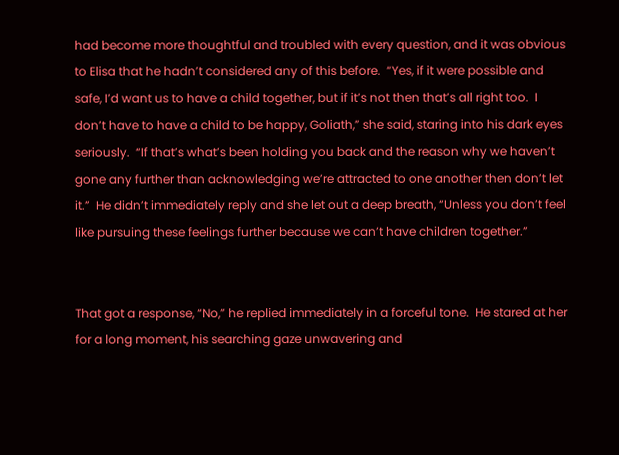had become more thoughtful and troubled with every question, and it was obvious to Elisa that he hadn’t considered any of this before.  “Yes, if it were possible and safe, I’d want us to have a child together, but if it’s not then that’s all right too.  I don’t have to have a child to be happy, Goliath,” she said, staring into his dark eyes seriously.  “If that’s what’s been holding you back and the reason why we haven’t gone any further than acknowledging we’re attracted to one another then don’t let it.”  He didn’t immediately reply and she let out a deep breath, “Unless you don’t feel like pursuing these feelings further because we can’t have children together.”


That got a response, “No,” he replied immediately in a forceful tone.  He stared at her for a long moment, his searching gaze unwavering and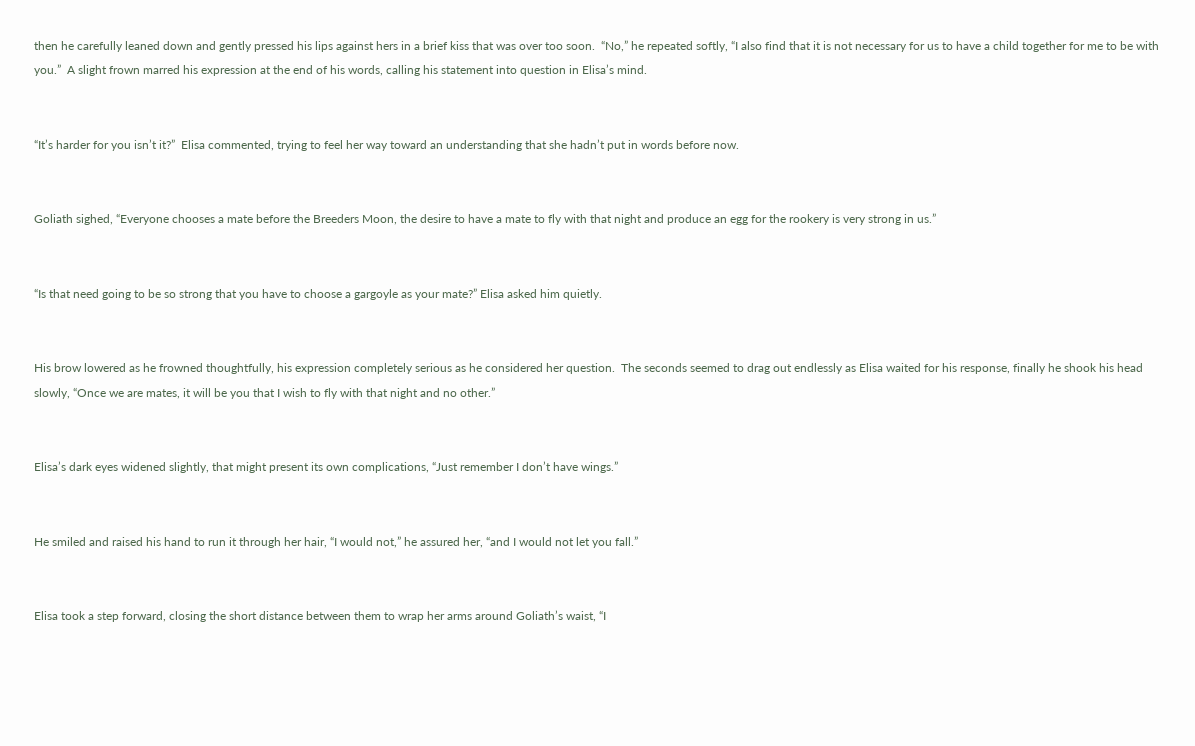then he carefully leaned down and gently pressed his lips against hers in a brief kiss that was over too soon.  “No,” he repeated softly, “I also find that it is not necessary for us to have a child together for me to be with you.”  A slight frown marred his expression at the end of his words, calling his statement into question in Elisa’s mind.


“It’s harder for you isn’t it?”  Elisa commented, trying to feel her way toward an understanding that she hadn’t put in words before now.


Goliath sighed, “Everyone chooses a mate before the Breeders Moon, the desire to have a mate to fly with that night and produce an egg for the rookery is very strong in us.”


“Is that need going to be so strong that you have to choose a gargoyle as your mate?” Elisa asked him quietly.


His brow lowered as he frowned thoughtfully, his expression completely serious as he considered her question.  The seconds seemed to drag out endlessly as Elisa waited for his response, finally he shook his head slowly, “Once we are mates, it will be you that I wish to fly with that night and no other.”


Elisa’s dark eyes widened slightly, that might present its own complications, “Just remember I don’t have wings.”


He smiled and raised his hand to run it through her hair, “I would not,” he assured her, “and I would not let you fall.”


Elisa took a step forward, closing the short distance between them to wrap her arms around Goliath’s waist, “I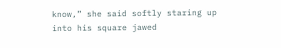know,” she said softly staring up into his square jawed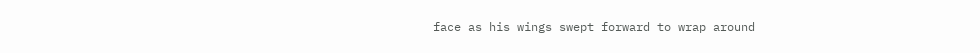face as his wings swept forward to wrap around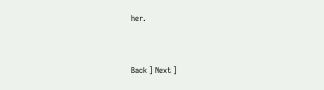her.


Back ] Next ]